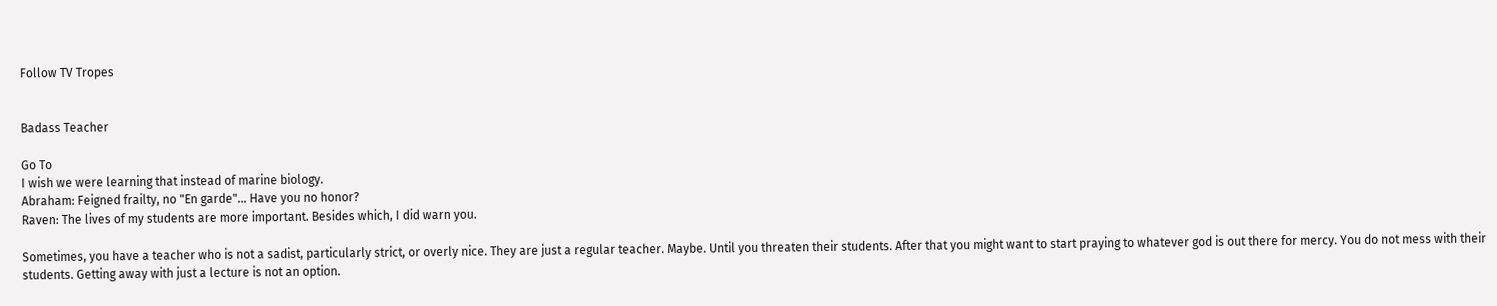Follow TV Tropes


Badass Teacher

Go To
I wish we were learning that instead of marine biology.
Abraham: Feigned frailty, no "En garde"... Have you no honor?
Raven: The lives of my students are more important. Besides which, I did warn you.

Sometimes, you have a teacher who is not a sadist, particularly strict, or overly nice. They are just a regular teacher. Maybe. Until you threaten their students. After that you might want to start praying to whatever god is out there for mercy. You do not mess with their students. Getting away with just a lecture is not an option.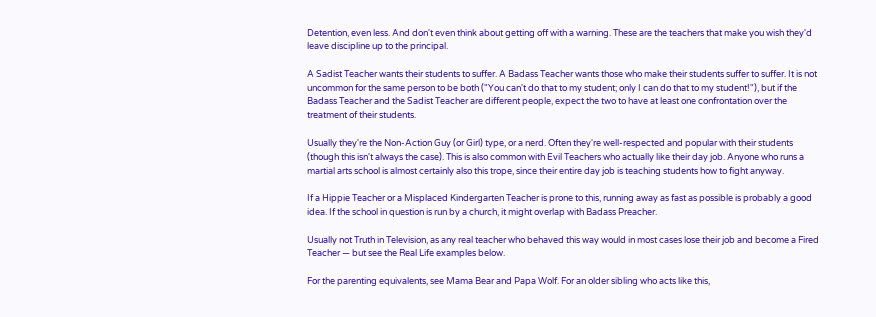Detention, even less. And don't even think about getting off with a warning. These are the teachers that make you wish they'd leave discipline up to the principal.

A Sadist Teacher wants their students to suffer. A Badass Teacher wants those who make their students suffer to suffer. It is not uncommon for the same person to be both ("You can't do that to my student; only I can do that to my student!"), but if the Badass Teacher and the Sadist Teacher are different people, expect the two to have at least one confrontation over the treatment of their students.

Usually they're the Non-Action Guy (or Girl) type, or a nerd. Often they're well-respected and popular with their students (though this isn't always the case). This is also common with Evil Teachers who actually like their day job. Anyone who runs a martial arts school is almost certainly also this trope, since their entire day job is teaching students how to fight anyway.

If a Hippie Teacher or a Misplaced Kindergarten Teacher is prone to this, running away as fast as possible is probably a good idea. If the school in question is run by a church, it might overlap with Badass Preacher.

Usually not Truth in Television, as any real teacher who behaved this way would in most cases lose their job and become a Fired Teacher — but see the Real Life examples below.

For the parenting equivalents, see Mama Bear and Papa Wolf. For an older sibling who acts like this,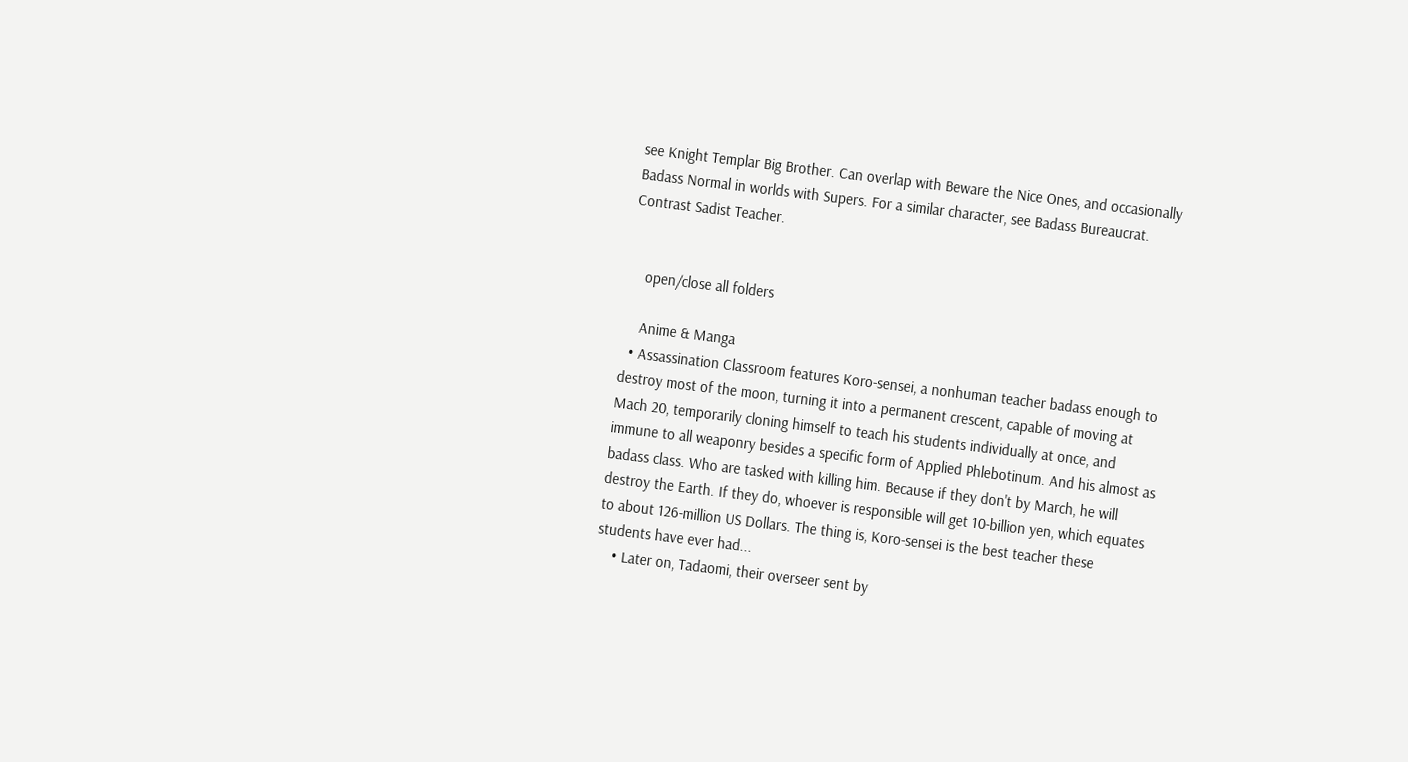see Knight Templar Big Brother. Can overlap with Beware the Nice Ones, and occasionally Badass Normal in worlds with Supers. For a similar character, see Badass Bureaucrat. Contrast Sadist Teacher.


    open/close all folders

    Anime & Manga
  • Assassination Classroom features Koro-sensei, a nonhuman teacher badass enough to destroy most of the moon, turning it into a permanent crescent, capable of moving at Mach 20, temporarily cloning himself to teach his students individually at once, and immune to all weaponry besides a specific form of Applied Phlebotinum. And his almost as badass class. Who are tasked with killing him. Because if they don't by March, he will destroy the Earth. If they do, whoever is responsible will get 10-billion yen, which equates to about 126-million US Dollars. The thing is, Koro-sensei is the best teacher these students have ever had...
    • Later on, Tadaomi, their overseer sent by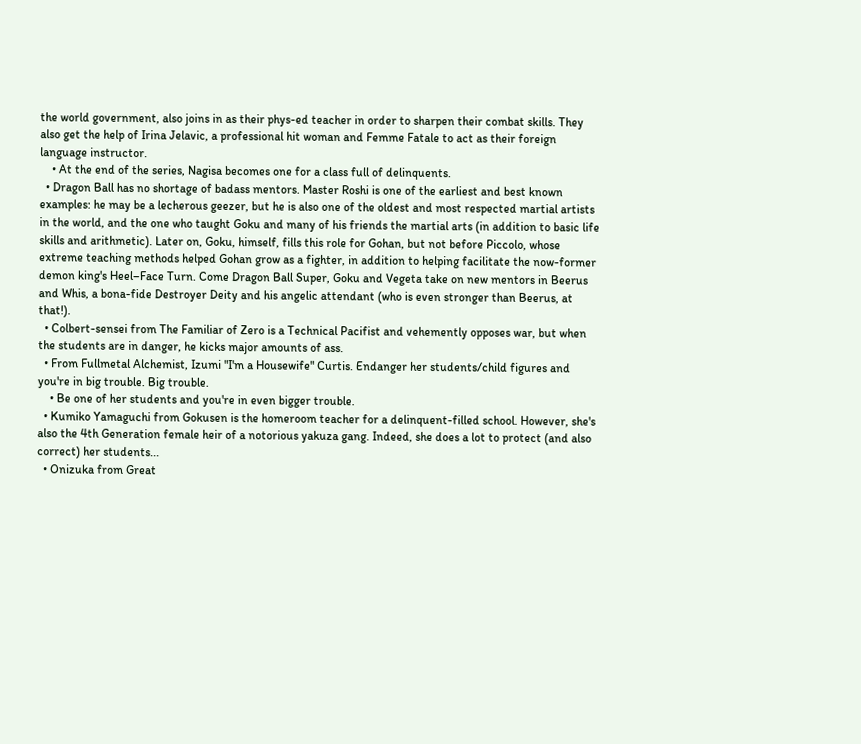the world government, also joins in as their phys-ed teacher in order to sharpen their combat skills. They also get the help of Irina Jelavic, a professional hit woman and Femme Fatale to act as their foreign language instructor.
    • At the end of the series, Nagisa becomes one for a class full of delinquents.
  • Dragon Ball has no shortage of badass mentors. Master Roshi is one of the earliest and best known examples: he may be a lecherous geezer, but he is also one of the oldest and most respected martial artists in the world, and the one who taught Goku and many of his friends the martial arts (in addition to basic life skills and arithmetic). Later on, Goku, himself, fills this role for Gohan, but not before Piccolo, whose extreme teaching methods helped Gohan grow as a fighter, in addition to helping facilitate the now-former demon king's Heel–Face Turn. Come Dragon Ball Super, Goku and Vegeta take on new mentors in Beerus and Whis, a bona-fide Destroyer Deity and his angelic attendant (who is even stronger than Beerus, at that!).
  • Colbert-sensei from The Familiar of Zero is a Technical Pacifist and vehemently opposes war, but when the students are in danger, he kicks major amounts of ass.
  • From Fullmetal Alchemist, Izumi "I'm a Housewife" Curtis. Endanger her students/child figures and you're in big trouble. Big trouble.
    • Be one of her students and you're in even bigger trouble.
  • Kumiko Yamaguchi from Gokusen is the homeroom teacher for a delinquent-filled school. However, she's also the 4th Generation female heir of a notorious yakuza gang. Indeed, she does a lot to protect (and also correct) her students...
  • Onizuka from Great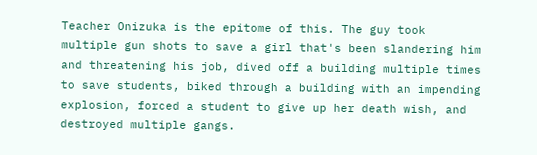Teacher Onizuka is the epitome of this. The guy took multiple gun shots to save a girl that's been slandering him and threatening his job, dived off a building multiple times to save students, biked through a building with an impending explosion, forced a student to give up her death wish, and destroyed multiple gangs.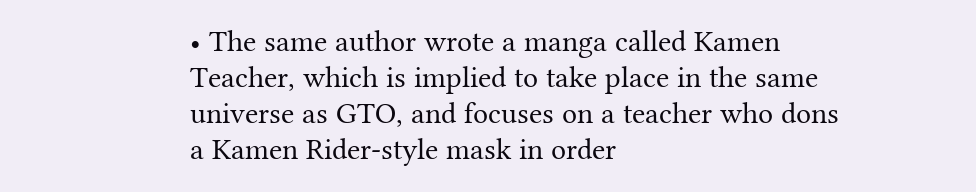• The same author wrote a manga called Kamen Teacher, which is implied to take place in the same universe as GTO, and focuses on a teacher who dons a Kamen Rider-style mask in order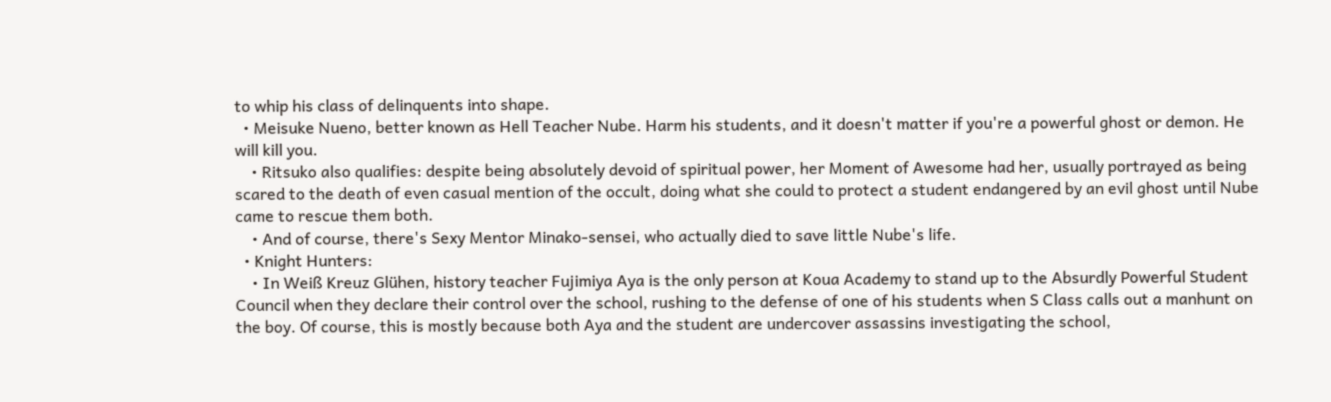to whip his class of delinquents into shape.
  • Meisuke Nueno, better known as Hell Teacher Nube. Harm his students, and it doesn't matter if you're a powerful ghost or demon. He will kill you.
    • Ritsuko also qualifies: despite being absolutely devoid of spiritual power, her Moment of Awesome had her, usually portrayed as being scared to the death of even casual mention of the occult, doing what she could to protect a student endangered by an evil ghost until Nube came to rescue them both.
    • And of course, there's Sexy Mentor Minako-sensei, who actually died to save little Nube's life.
  • Knight Hunters:
    • In Weiß Kreuz Glühen, history teacher Fujimiya Aya is the only person at Koua Academy to stand up to the Absurdly Powerful Student Council when they declare their control over the school, rushing to the defense of one of his students when S Class calls out a manhunt on the boy. Of course, this is mostly because both Aya and the student are undercover assassins investigating the school,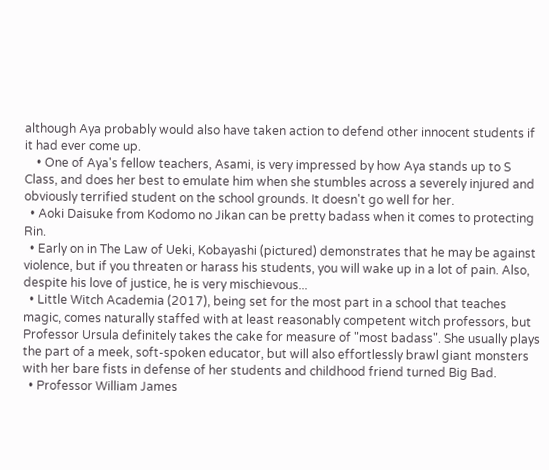although Aya probably would also have taken action to defend other innocent students if it had ever come up.
    • One of Aya's fellow teachers, Asami, is very impressed by how Aya stands up to S Class, and does her best to emulate him when she stumbles across a severely injured and obviously terrified student on the school grounds. It doesn't go well for her.
  • Aoki Daisuke from Kodomo no Jikan can be pretty badass when it comes to protecting Rin.
  • Early on in The Law of Ueki, Kobayashi (pictured) demonstrates that he may be against violence, but if you threaten or harass his students, you will wake up in a lot of pain. Also, despite his love of justice, he is very mischievous...
  • Little Witch Academia (2017), being set for the most part in a school that teaches magic, comes naturally staffed with at least reasonably competent witch professors, but Professor Ursula definitely takes the cake for measure of "most badass". She usually plays the part of a meek, soft-spoken educator, but will also effortlessly brawl giant monsters with her bare fists in defense of her students and childhood friend turned Big Bad.
  • Professor William James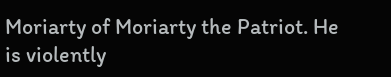Moriarty of Moriarty the Patriot. He is violently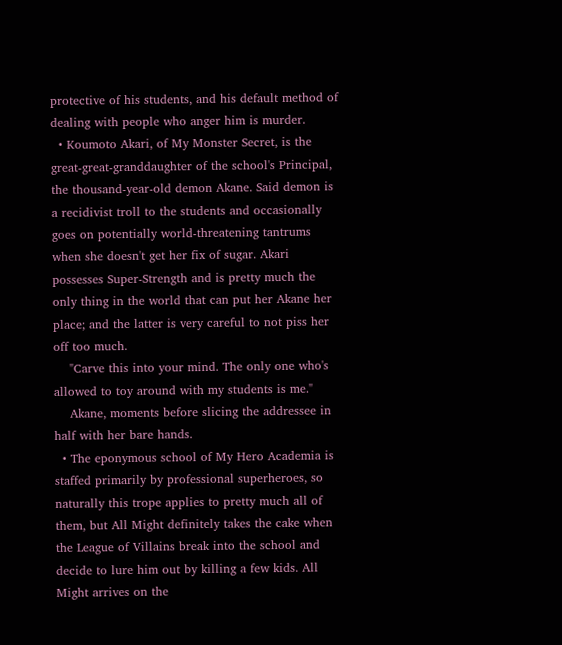protective of his students, and his default method of dealing with people who anger him is murder.
  • Koumoto Akari, of My Monster Secret, is the great-great-granddaughter of the school's Principal, the thousand-year-old demon Akane. Said demon is a recidivist troll to the students and occasionally goes on potentially world-threatening tantrums when she doesn't get her fix of sugar. Akari possesses Super-Strength and is pretty much the only thing in the world that can put her Akane her place; and the latter is very careful to not piss her off too much.
    "Carve this into your mind. The only one who's allowed to toy around with my students is me."
    Akane, moments before slicing the addressee in half with her bare hands.
  • The eponymous school of My Hero Academia is staffed primarily by professional superheroes, so naturally this trope applies to pretty much all of them, but All Might definitely takes the cake when the League of Villains break into the school and decide to lure him out by killing a few kids. All Might arrives on the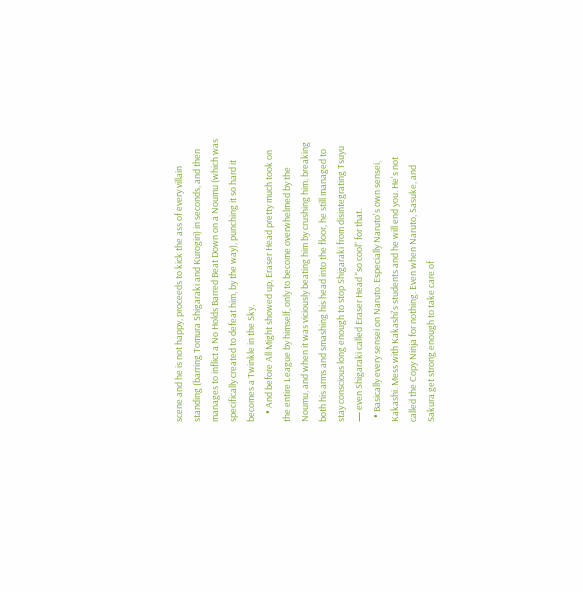scene and he is not happy, proceeds to kick the ass of every villain standing (barring Tomura Shigaraki and Kurogiri) in seconds, and then manages to inflict a No Holds Barred Beat Down on a Noumu (which was specifically created to defeat him, by the way), punching it so hard it becomes a Twinkle in the Sky.
    • And before All Might showed up, Eraser Head pretty much took on the entire League by himself, only to become overwhelmed by the Noumu, and when it was viciously beating him by crushing him, breaking both his arms and smashing his head into the floor, he still managed to stay conscious long enough to stop Shigaraki from disintegrating Tsuyu — even Shigaraki called Eraser Head "so cool" for that.
  • Basically every sensei on Naruto. Especially Naruto's own sensei, Kakashi. Mess with Kakashi's students and he will end you. He's not called the Copy Ninja for nothing. Even when Naruto, Sasuke, and Sakura get strong enough to take care of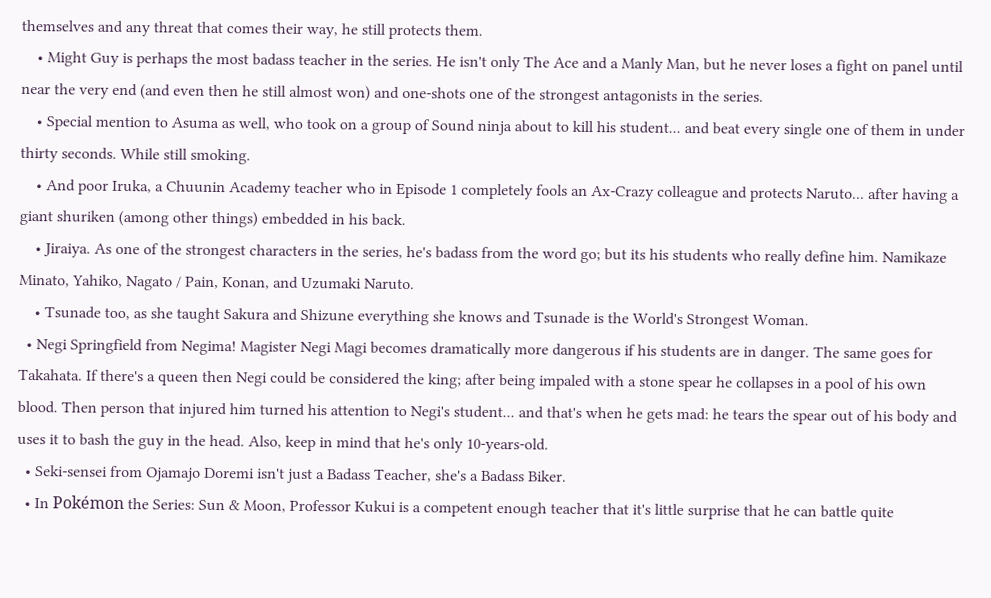themselves and any threat that comes their way, he still protects them.
    • Might Guy is perhaps the most badass teacher in the series. He isn't only The Ace and a Manly Man, but he never loses a fight on panel until near the very end (and even then he still almost won) and one-shots one of the strongest antagonists in the series.
    • Special mention to Asuma as well, who took on a group of Sound ninja about to kill his student... and beat every single one of them in under thirty seconds. While still smoking.
    • And poor Iruka, a Chuunin Academy teacher who in Episode 1 completely fools an Ax-Crazy colleague and protects Naruto... after having a giant shuriken (among other things) embedded in his back.
    • Jiraiya. As one of the strongest characters in the series, he's badass from the word go; but its his students who really define him. Namikaze Minato, Yahiko, Nagato / Pain, Konan, and Uzumaki Naruto.
    • Tsunade too, as she taught Sakura and Shizune everything she knows and Tsunade is the World's Strongest Woman.
  • Negi Springfield from Negima! Magister Negi Magi becomes dramatically more dangerous if his students are in danger. The same goes for Takahata. If there's a queen then Negi could be considered the king; after being impaled with a stone spear he collapses in a pool of his own blood. Then person that injured him turned his attention to Negi's student... and that's when he gets mad: he tears the spear out of his body and uses it to bash the guy in the head. Also, keep in mind that he's only 10-years-old.
  • Seki-sensei from Ojamajo Doremi isn't just a Badass Teacher, she's a Badass Biker.
  • In Pokémon the Series: Sun & Moon, Professor Kukui is a competent enough teacher that it's little surprise that he can battle quite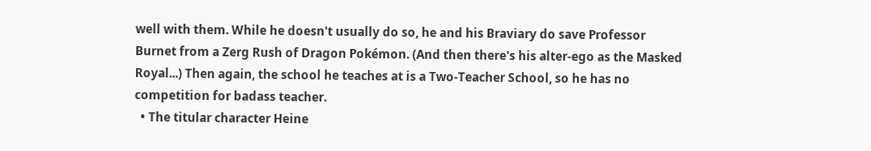well with them. While he doesn't usually do so, he and his Braviary do save Professor Burnet from a Zerg Rush of Dragon Pokémon. (And then there's his alter-ego as the Masked Royal...) Then again, the school he teaches at is a Two-Teacher School, so he has no competition for badass teacher.
  • The titular character Heine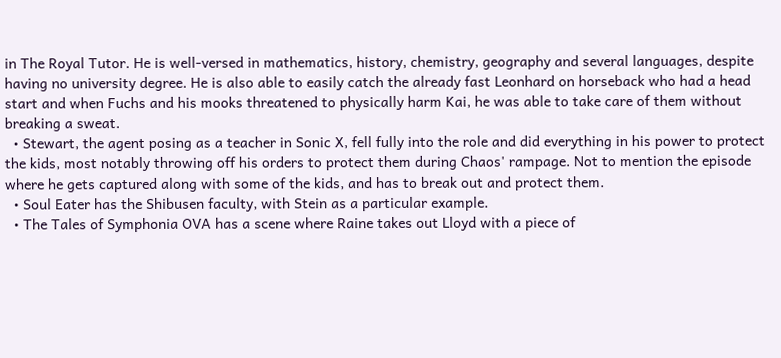in The Royal Tutor. He is well-versed in mathematics, history, chemistry, geography and several languages, despite having no university degree. He is also able to easily catch the already fast Leonhard on horseback who had a head start and when Fuchs and his mooks threatened to physically harm Kai, he was able to take care of them without breaking a sweat.
  • Stewart, the agent posing as a teacher in Sonic X, fell fully into the role and did everything in his power to protect the kids, most notably throwing off his orders to protect them during Chaos' rampage. Not to mention the episode where he gets captured along with some of the kids, and has to break out and protect them.
  • Soul Eater has the Shibusen faculty, with Stein as a particular example.
  • The Tales of Symphonia OVA has a scene where Raine takes out Lloyd with a piece of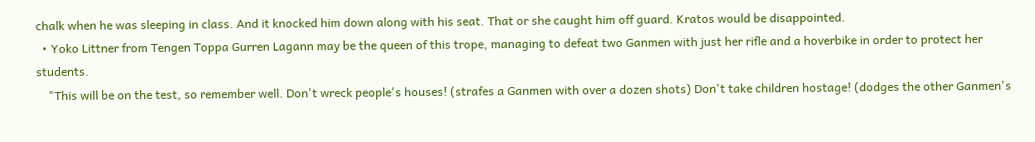chalk when he was sleeping in class. And it knocked him down along with his seat. That or she caught him off guard. Kratos would be disappointed.
  • Yoko Littner from Tengen Toppa Gurren Lagann may be the queen of this trope, managing to defeat two Ganmen with just her rifle and a hoverbike in order to protect her students.
    "This will be on the test, so remember well. Don't wreck people's houses! (strafes a Ganmen with over a dozen shots) Don't take children hostage! (dodges the other Ganmen's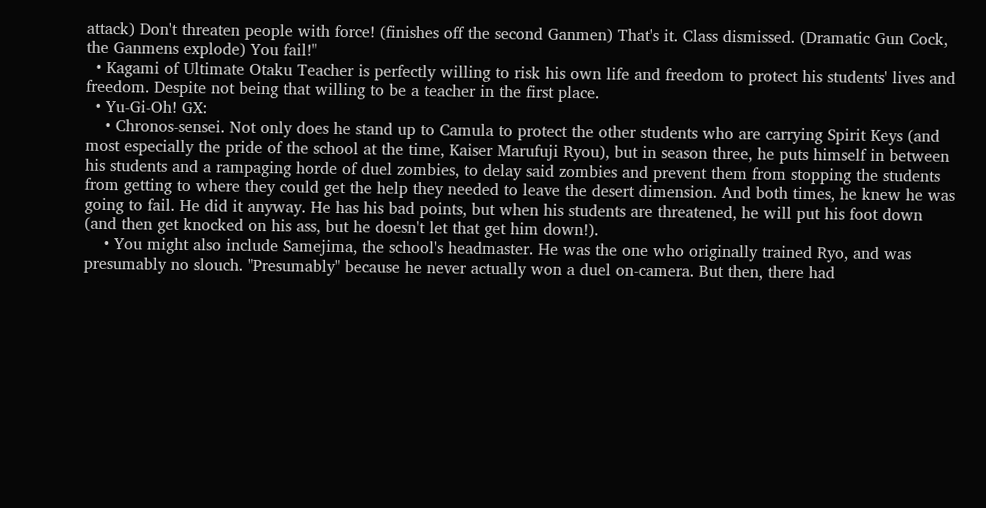attack) Don't threaten people with force! (finishes off the second Ganmen) That's it. Class dismissed. (Dramatic Gun Cock, the Ganmens explode) You fail!"
  • Kagami of Ultimate Otaku Teacher is perfectly willing to risk his own life and freedom to protect his students' lives and freedom. Despite not being that willing to be a teacher in the first place.
  • Yu-Gi-Oh! GX:
    • Chronos-sensei. Not only does he stand up to Camula to protect the other students who are carrying Spirit Keys (and most especially the pride of the school at the time, Kaiser Marufuji Ryou), but in season three, he puts himself in between his students and a rampaging horde of duel zombies, to delay said zombies and prevent them from stopping the students from getting to where they could get the help they needed to leave the desert dimension. And both times, he knew he was going to fail. He did it anyway. He has his bad points, but when his students are threatened, he will put his foot down (and then get knocked on his ass, but he doesn't let that get him down!).
    • You might also include Samejima, the school's headmaster. He was the one who originally trained Ryo, and was presumably no slouch. "Presumably" because he never actually won a duel on-camera. But then, there had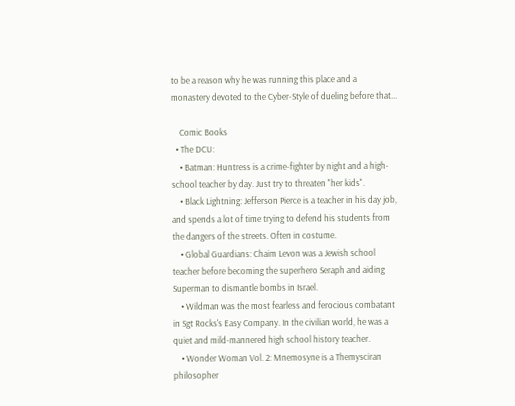to be a reason why he was running this place and a monastery devoted to the Cyber-Style of dueling before that...

    Comic Books
  • The DCU:
    • Batman: Huntress is a crime-fighter by night and a high-school teacher by day. Just try to threaten "her kids".
    • Black Lightning: Jefferson Pierce is a teacher in his day job, and spends a lot of time trying to defend his students from the dangers of the streets. Often in costume.
    • Global Guardians: Chaim Levon was a Jewish school teacher before becoming the superhero Seraph and aiding Superman to dismantle bombs in Israel.
    • Wildman was the most fearless and ferocious combatant in Sgt Rocks's Easy Company. In the civilian world, he was a quiet and mild-mannered high school history teacher.
    • Wonder Woman Vol. 2: Mnemosyne is a Themysciran philosopher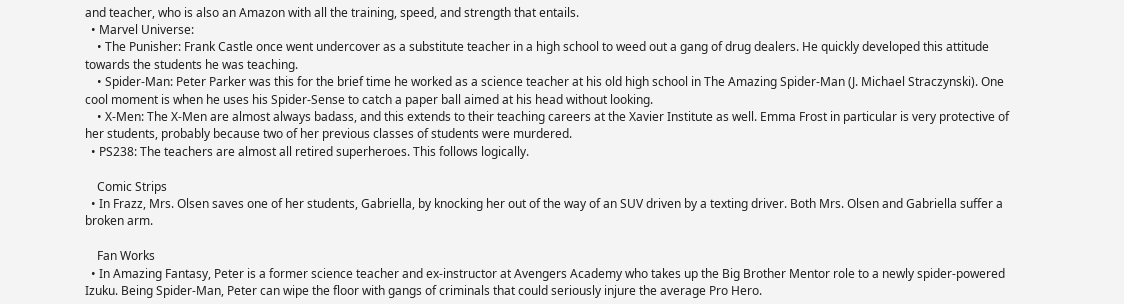and teacher, who is also an Amazon with all the training, speed, and strength that entails.
  • Marvel Universe:
    • The Punisher: Frank Castle once went undercover as a substitute teacher in a high school to weed out a gang of drug dealers. He quickly developed this attitude towards the students he was teaching.
    • Spider-Man: Peter Parker was this for the brief time he worked as a science teacher at his old high school in The Amazing Spider-Man (J. Michael Straczynski). One cool moment is when he uses his Spider-Sense to catch a paper ball aimed at his head without looking.
    • X-Men: The X-Men are almost always badass, and this extends to their teaching careers at the Xavier Institute as well. Emma Frost in particular is very protective of her students, probably because two of her previous classes of students were murdered.
  • PS238: The teachers are almost all retired superheroes. This follows logically.

    Comic Strips
  • In Frazz, Mrs. Olsen saves one of her students, Gabriella, by knocking her out of the way of an SUV driven by a texting driver. Both Mrs. Olsen and Gabriella suffer a broken arm.

    Fan Works
  • In Amazing Fantasy, Peter is a former science teacher and ex-instructor at Avengers Academy who takes up the Big Brother Mentor role to a newly spider-powered Izuku. Being Spider-Man, Peter can wipe the floor with gangs of criminals that could seriously injure the average Pro Hero.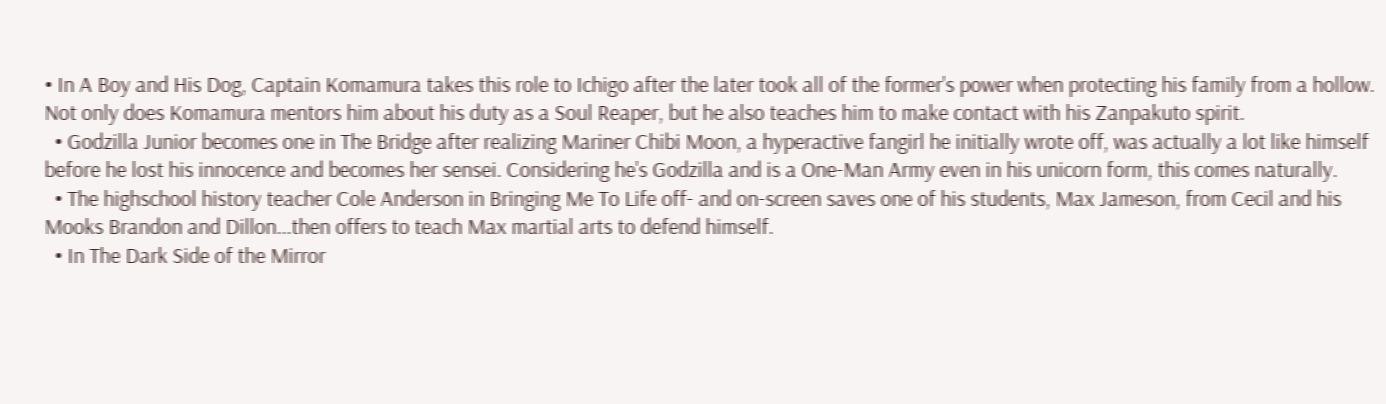• In A Boy and His Dog, Captain Komamura takes this role to Ichigo after the later took all of the former's power when protecting his family from a hollow. Not only does Komamura mentors him about his duty as a Soul Reaper, but he also teaches him to make contact with his Zanpakuto spirit.
  • Godzilla Junior becomes one in The Bridge after realizing Mariner Chibi Moon, a hyperactive fangirl he initially wrote off, was actually a lot like himself before he lost his innocence and becomes her sensei. Considering he's Godzilla and is a One-Man Army even in his unicorn form, this comes naturally.
  • The highschool history teacher Cole Anderson in Bringing Me To Life off- and on-screen saves one of his students, Max Jameson, from Cecil and his Mooks Brandon and Dillon...then offers to teach Max martial arts to defend himself.
  • In The Dark Side of the Mirror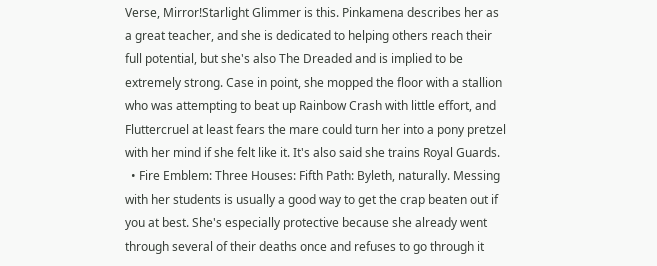Verse, Mirror!Starlight Glimmer is this. Pinkamena describes her as a great teacher, and she is dedicated to helping others reach their full potential, but she's also The Dreaded and is implied to be extremely strong. Case in point, she mopped the floor with a stallion who was attempting to beat up Rainbow Crash with little effort, and Fluttercruel at least fears the mare could turn her into a pony pretzel with her mind if she felt like it. It's also said she trains Royal Guards.
  • Fire Emblem: Three Houses: Fifth Path: Byleth, naturally. Messing with her students is usually a good way to get the crap beaten out if you at best. She's especially protective because she already went through several of their deaths once and refuses to go through it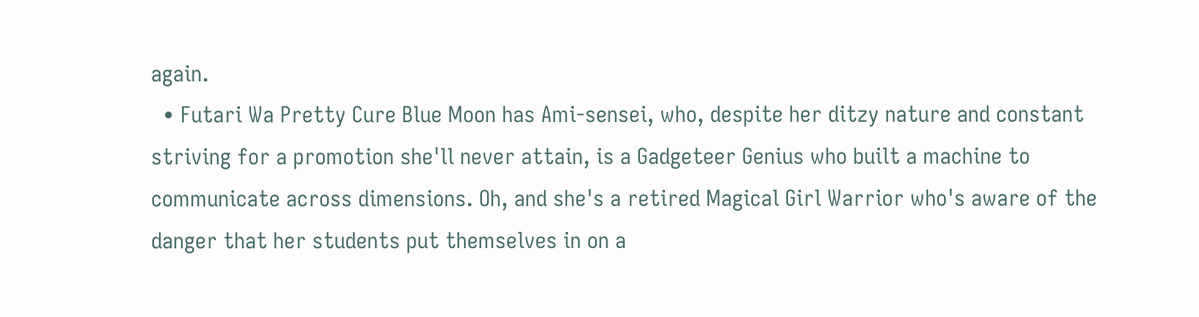again.
  • Futari Wa Pretty Cure Blue Moon has Ami-sensei, who, despite her ditzy nature and constant striving for a promotion she'll never attain, is a Gadgeteer Genius who built a machine to communicate across dimensions. Oh, and she's a retired Magical Girl Warrior who's aware of the danger that her students put themselves in on a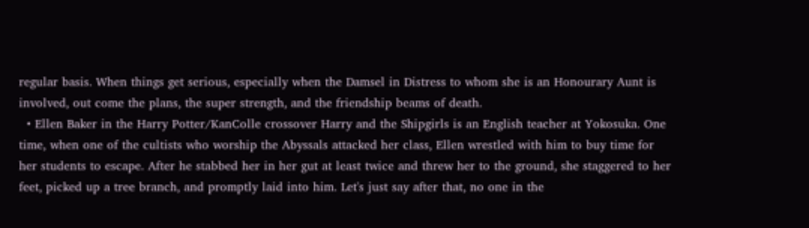regular basis. When things get serious, especially when the Damsel in Distress to whom she is an Honourary Aunt is involved, out come the plans, the super strength, and the friendship beams of death.
  • Ellen Baker in the Harry Potter/KanColle crossover Harry and the Shipgirls is an English teacher at Yokosuka. One time, when one of the cultists who worship the Abyssals attacked her class, Ellen wrestled with him to buy time for her students to escape. After he stabbed her in her gut at least twice and threw her to the ground, she staggered to her feet, picked up a tree branch, and promptly laid into him. Let's just say after that, no one in the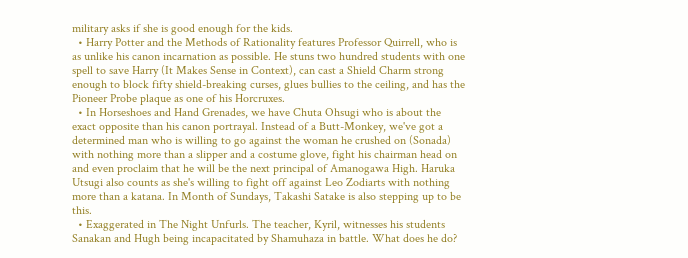military asks if she is good enough for the kids.
  • Harry Potter and the Methods of Rationality features Professor Quirrell, who is as unlike his canon incarnation as possible. He stuns two hundred students with one spell to save Harry (It Makes Sense in Context), can cast a Shield Charm strong enough to block fifty shield-breaking curses, glues bullies to the ceiling, and has the Pioneer Probe plaque as one of his Horcruxes.
  • In Horseshoes and Hand Grenades, we have Chuta Ohsugi who is about the exact opposite than his canon portrayal. Instead of a Butt-Monkey, we've got a determined man who is willing to go against the woman he crushed on (Sonada) with nothing more than a slipper and a costume glove, fight his chairman head on and even proclaim that he will be the next principal of Amanogawa High. Haruka Utsugi also counts as she's willing to fight off against Leo Zodiarts with nothing more than a katana. In Month of Sundays, Takashi Satake is also stepping up to be this.
  • Exaggerated in The Night Unfurls. The teacher, Kyril, witnesses his students Sanakan and Hugh being incapacitated by Shamuhaza in battle. What does he do?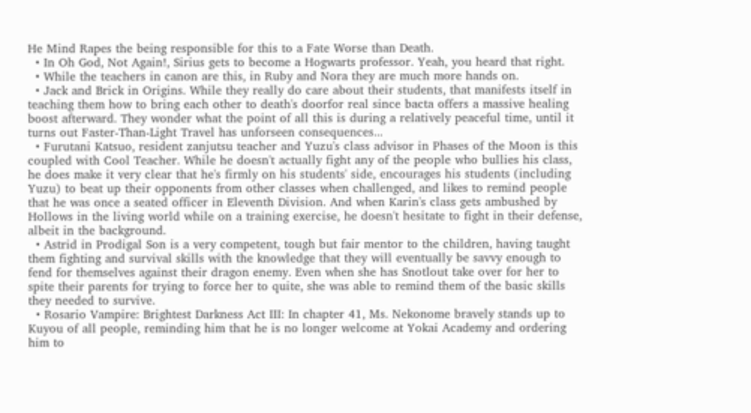He Mind Rapes the being responsible for this to a Fate Worse than Death.
  • In Oh God, Not Again!, Sirius gets to become a Hogwarts professor. Yeah, you heard that right.
  • While the teachers in canon are this, in Ruby and Nora they are much more hands on.
  • Jack and Brick in Origins. While they really do care about their students, that manifests itself in teaching them how to bring each other to death's doorfor real since bacta offers a massive healing boost afterward. They wonder what the point of all this is during a relatively peaceful time, until it turns out Faster-Than-Light Travel has unforseen consequences...
  • Furutani Katsuo, resident zanjutsu teacher and Yuzu's class advisor in Phases of the Moon is this coupled with Cool Teacher. While he doesn't actually fight any of the people who bullies his class, he does make it very clear that he's firmly on his students' side, encourages his students (including Yuzu) to beat up their opponents from other classes when challenged, and likes to remind people that he was once a seated officer in Eleventh Division. And when Karin's class gets ambushed by Hollows in the living world while on a training exercise, he doesn't hesitate to fight in their defense, albeit in the background.
  • Astrid in Prodigal Son is a very competent, tough but fair mentor to the children, having taught them fighting and survival skills with the knowledge that they will eventually be savvy enough to fend for themselves against their dragon enemy. Even when she has Snotlout take over for her to spite their parents for trying to force her to quite, she was able to remind them of the basic skills they needed to survive.
  • Rosario Vampire: Brightest Darkness Act III: In chapter 41, Ms. Nekonome bravely stands up to Kuyou of all people, reminding him that he is no longer welcome at Yokai Academy and ordering him to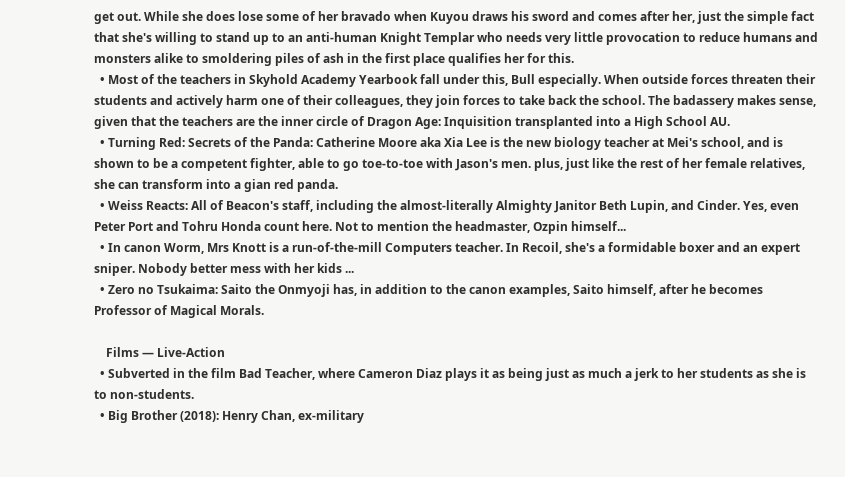get out. While she does lose some of her bravado when Kuyou draws his sword and comes after her, just the simple fact that she's willing to stand up to an anti-human Knight Templar who needs very little provocation to reduce humans and monsters alike to smoldering piles of ash in the first place qualifies her for this.
  • Most of the teachers in Skyhold Academy Yearbook fall under this, Bull especially. When outside forces threaten their students and actively harm one of their colleagues, they join forces to take back the school. The badassery makes sense, given that the teachers are the inner circle of Dragon Age: Inquisition transplanted into a High School AU.
  • Turning Red: Secrets of the Panda: Catherine Moore aka Xia Lee is the new biology teacher at Mei's school, and is shown to be a competent fighter, able to go toe-to-toe with Jason's men. plus, just like the rest of her female relatives, she can transform into a gian red panda.
  • Weiss Reacts: All of Beacon's staff, including the almost-literally Almighty Janitor Beth Lupin, and Cinder. Yes, even Peter Port and Tohru Honda count here. Not to mention the headmaster, Ozpin himself...
  • In canon Worm, Mrs Knott is a run-of-the-mill Computers teacher. In Recoil, she's a formidable boxer and an expert sniper. Nobody better mess with her kids ...
  • Zero no Tsukaima: Saito the Onmyoji has, in addition to the canon examples, Saito himself, after he becomes Professor of Magical Morals.

    Films — Live-Action
  • Subverted in the film Bad Teacher, where Cameron Diaz plays it as being just as much a jerk to her students as she is to non-students.
  • Big Brother (2018): Henry Chan, ex-military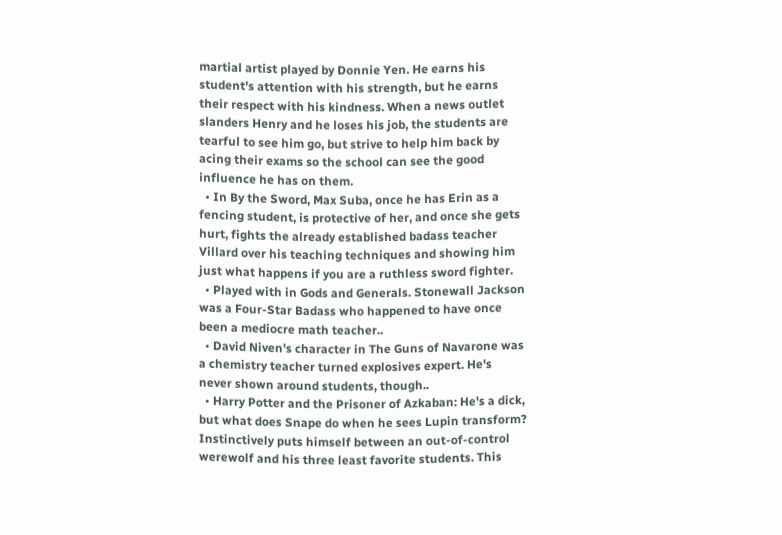martial artist played by Donnie Yen. He earns his student's attention with his strength, but he earns their respect with his kindness. When a news outlet slanders Henry and he loses his job, the students are tearful to see him go, but strive to help him back by acing their exams so the school can see the good influence he has on them.
  • In By the Sword, Max Suba, once he has Erin as a fencing student, is protective of her, and once she gets hurt, fights the already established badass teacher Villard over his teaching techniques and showing him just what happens if you are a ruthless sword fighter.
  • Played with in Gods and Generals. Stonewall Jackson was a Four-Star Badass who happened to have once been a mediocre math teacher..
  • David Niven's character in The Guns of Navarone was a chemistry teacher turned explosives expert. He's never shown around students, though..
  • Harry Potter and the Prisoner of Azkaban: He's a dick, but what does Snape do when he sees Lupin transform? Instinctively puts himself between an out-of-control werewolf and his three least favorite students. This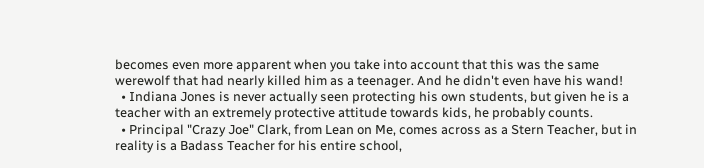becomes even more apparent when you take into account that this was the same werewolf that had nearly killed him as a teenager. And he didn't even have his wand!
  • Indiana Jones is never actually seen protecting his own students, but given he is a teacher with an extremely protective attitude towards kids, he probably counts.
  • Principal "Crazy Joe" Clark, from Lean on Me, comes across as a Stern Teacher, but in reality is a Badass Teacher for his entire school,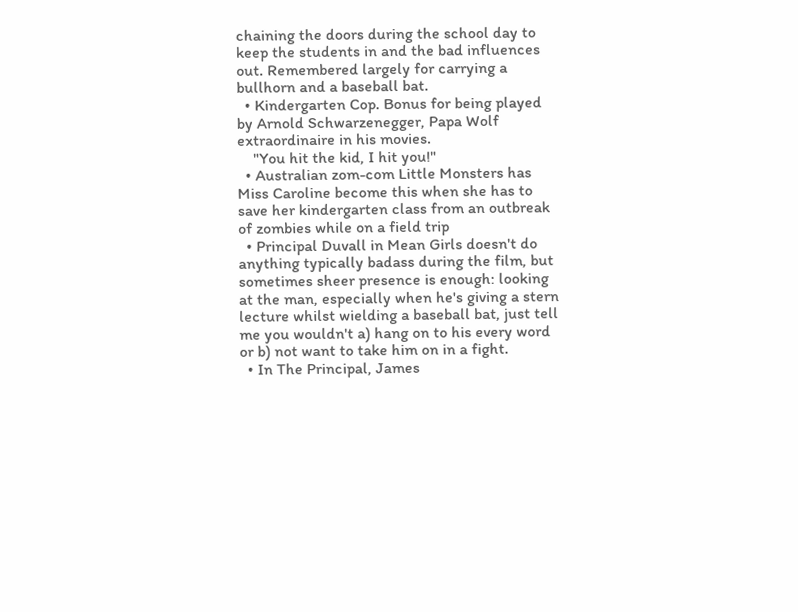chaining the doors during the school day to keep the students in and the bad influences out. Remembered largely for carrying a bullhorn and a baseball bat.
  • Kindergarten Cop. Bonus for being played by Arnold Schwarzenegger, Papa Wolf extraordinaire in his movies.
    "You hit the kid, I hit you!"
  • Australian zom-com Little Monsters has Miss Caroline become this when she has to save her kindergarten class from an outbreak of zombies while on a field trip
  • Principal Duvall in Mean Girls doesn't do anything typically badass during the film, but sometimes sheer presence is enough: looking at the man, especially when he's giving a stern lecture whilst wielding a baseball bat, just tell me you wouldn't a) hang on to his every word or b) not want to take him on in a fight.
  • In The Principal, James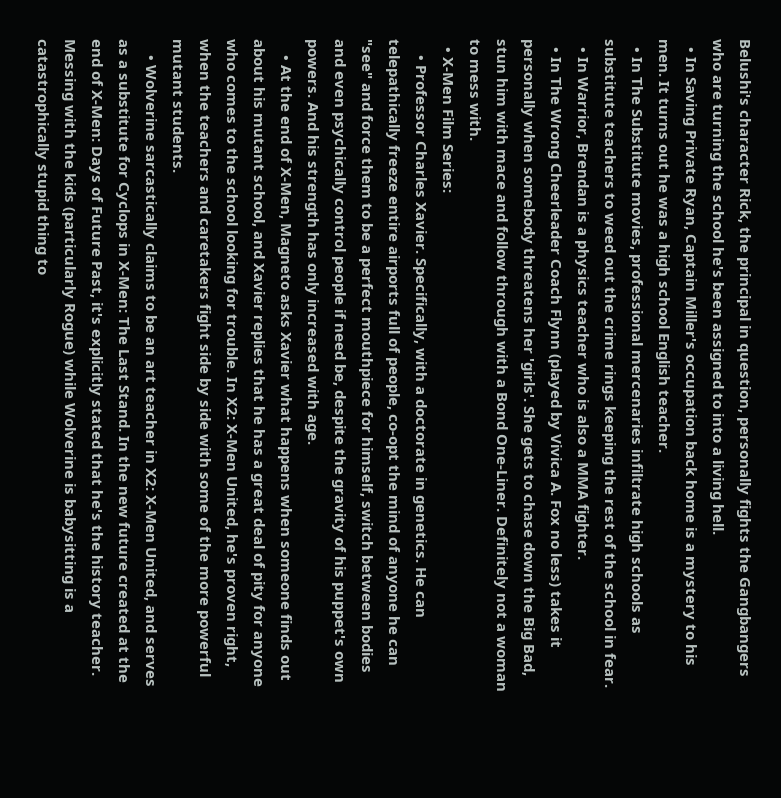Belushi's character Rick, the principal in question, personally fights the Gangbangers who are turning the school he's been assigned to into a living hell.
  • In Saving Private Ryan, Captain Miller's occupation back home is a mystery to his men. It turns out he was a high school English teacher.
  • In The Substitute movies, professional mercenaries infiltrate high schools as substitute teachers to weed out the crime rings keeping the rest of the school in fear.
  • In Warrior, Brendan is a physics teacher who is also a MMA fighter.
  • In The Wrong Cheerleader Coach Flynn (played by Vivica A. Fox no less) takes it personally when somebody threatens her 'girls'. She gets to chase down the Big Bad, stun him with mace and follow through with a Bond One-Liner. Definitely not a woman to mess with.
  • X-Men Film Series:
    • Professor Charles Xavier. Specifically, with a doctorate in genetics. He can telepathically freeze entire airports full of people, co-opt the mind of anyone he can "see" and force them to be a perfect mouthpiece for himself, switch between bodies and even psychically control people if need be, despite the gravity of his puppet's own powers. And his strength has only increased with age.
    • At the end of X-Men, Magneto asks Xavier what happens when someone finds out about his mutant school, and Xavier replies that he has a great deal of pity for anyone who comes to the school looking for trouble. In X2: X-Men United, he's proven right, when the teachers and caretakers fight side by side with some of the more powerful mutant students.
    • Wolverine sarcastically claims to be an art teacher in X2: X-Men United, and serves as a substitute for Cyclops in X-Men: The Last Stand. In the new future created at the end of X-Men: Days of Future Past, it's explicitly stated that he's the history teacher. Messing with the kids (particularly Rogue) while Wolverine is babysitting is a catastrophically stupid thing to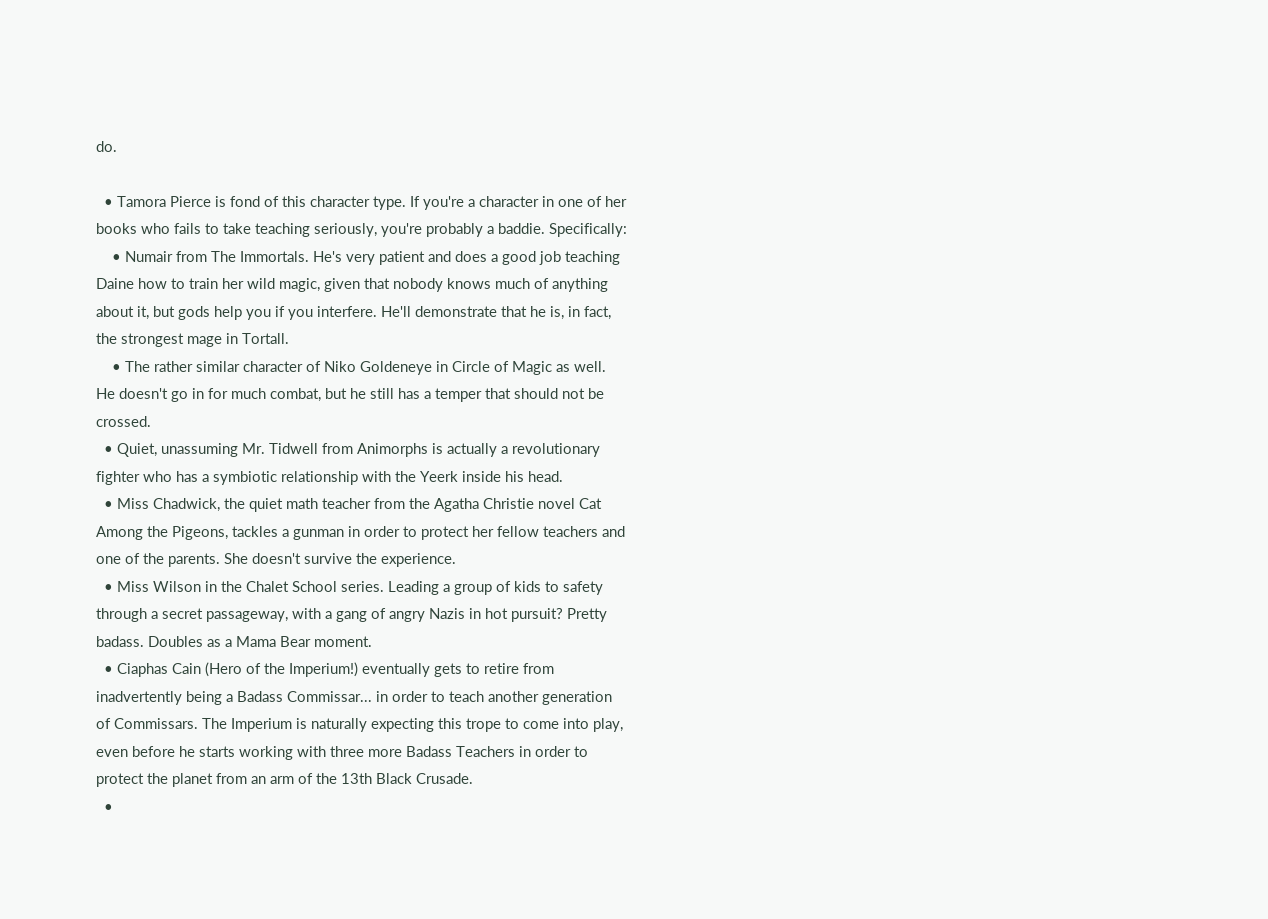do.

  • Tamora Pierce is fond of this character type. If you're a character in one of her books who fails to take teaching seriously, you're probably a baddie. Specifically:
    • Numair from The Immortals. He's very patient and does a good job teaching Daine how to train her wild magic, given that nobody knows much of anything about it, but gods help you if you interfere. He'll demonstrate that he is, in fact, the strongest mage in Tortall.
    • The rather similar character of Niko Goldeneye in Circle of Magic as well. He doesn't go in for much combat, but he still has a temper that should not be crossed.
  • Quiet, unassuming Mr. Tidwell from Animorphs is actually a revolutionary fighter who has a symbiotic relationship with the Yeerk inside his head.
  • Miss Chadwick, the quiet math teacher from the Agatha Christie novel Cat Among the Pigeons, tackles a gunman in order to protect her fellow teachers and one of the parents. She doesn't survive the experience.
  • Miss Wilson in the Chalet School series. Leading a group of kids to safety through a secret passageway, with a gang of angry Nazis in hot pursuit? Pretty badass. Doubles as a Mama Bear moment.
  • Ciaphas Cain (Hero of the Imperium!) eventually gets to retire from inadvertently being a Badass Commissar... in order to teach another generation of Commissars. The Imperium is naturally expecting this trope to come into play, even before he starts working with three more Badass Teachers in order to protect the planet from an arm of the 13th Black Crusade.
  •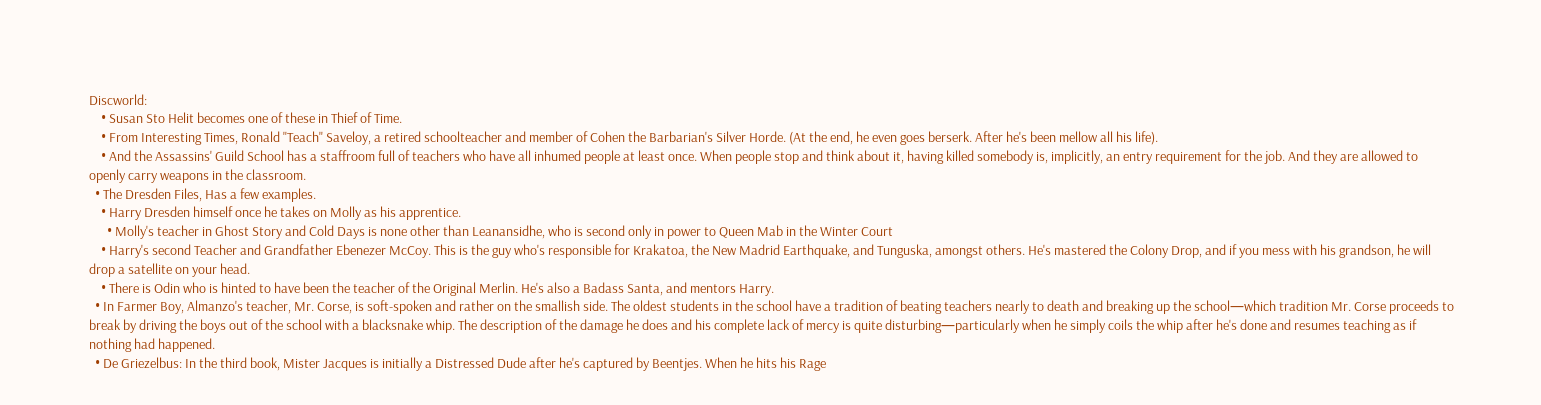Discworld:
    • Susan Sto Helit becomes one of these in Thief of Time.
    • From Interesting Times, Ronald "Teach" Saveloy, a retired schoolteacher and member of Cohen the Barbarian's Silver Horde. (At the end, he even goes berserk. After he's been mellow all his life).
    • And the Assassins' Guild School has a staffroom full of teachers who have all inhumed people at least once. When people stop and think about it, having killed somebody is, implicitly, an entry requirement for the job. And they are allowed to openly carry weapons in the classroom.
  • The Dresden Files, Has a few examples.
    • Harry Dresden himself once he takes on Molly as his apprentice.
      • Molly's teacher in Ghost Story and Cold Days is none other than Leanansidhe, who is second only in power to Queen Mab in the Winter Court
    • Harry's second Teacher and Grandfather Ebenezer McCoy. This is the guy who's responsible for Krakatoa, the New Madrid Earthquake, and Tunguska, amongst others. He's mastered the Colony Drop, and if you mess with his grandson, he will drop a satellite on your head.
    • There is Odin who is hinted to have been the teacher of the Original Merlin. He's also a Badass Santa, and mentors Harry.
  • In Farmer Boy, Almanzo's teacher, Mr. Corse, is soft-spoken and rather on the smallish side. The oldest students in the school have a tradition of beating teachers nearly to death and breaking up the school—which tradition Mr. Corse proceeds to break by driving the boys out of the school with a blacksnake whip. The description of the damage he does and his complete lack of mercy is quite disturbing—particularly when he simply coils the whip after he's done and resumes teaching as if nothing had happened.
  • De Griezelbus: In the third book, Mister Jacques is initially a Distressed Dude after he's captured by Beentjes. When he hits his Rage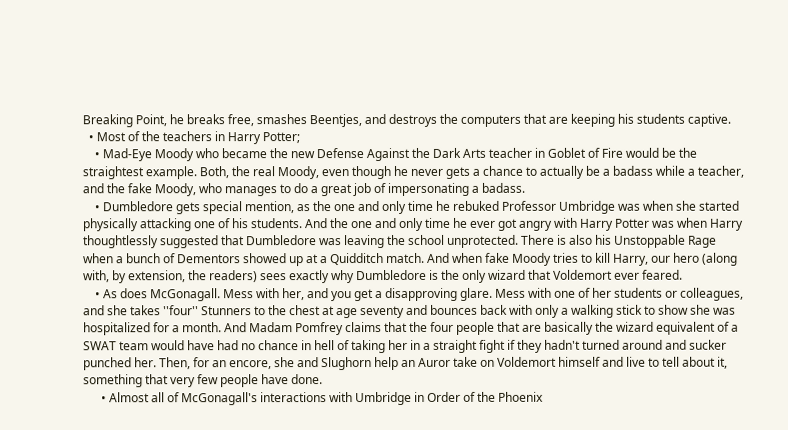Breaking Point, he breaks free, smashes Beentjes, and destroys the computers that are keeping his students captive.
  • Most of the teachers in Harry Potter;
    • Mad-Eye Moody who became the new Defense Against the Dark Arts teacher in Goblet of Fire would be the straightest example. Both, the real Moody, even though he never gets a chance to actually be a badass while a teacher, and the fake Moody, who manages to do a great job of impersonating a badass.
    • Dumbledore gets special mention, as the one and only time he rebuked Professor Umbridge was when she started physically attacking one of his students. And the one and only time he ever got angry with Harry Potter was when Harry thoughtlessly suggested that Dumbledore was leaving the school unprotected. There is also his Unstoppable Rage when a bunch of Dementors showed up at a Quidditch match. And when fake Moody tries to kill Harry, our hero (along with, by extension, the readers) sees exactly why Dumbledore is the only wizard that Voldemort ever feared.
    • As does McGonagall. Mess with her, and you get a disapproving glare. Mess with one of her students or colleagues, and she takes ''four'' Stunners to the chest at age seventy and bounces back with only a walking stick to show she was hospitalized for a month. And Madam Pomfrey claims that the four people that are basically the wizard equivalent of a SWAT team would have had no chance in hell of taking her in a straight fight if they hadn't turned around and sucker punched her. Then, for an encore, she and Slughorn help an Auror take on Voldemort himself and live to tell about it, something that very few people have done.
      • Almost all of McGonagall's interactions with Umbridge in Order of the Phoenix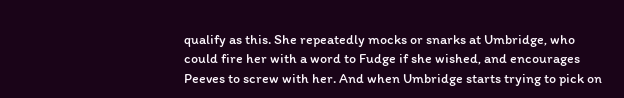qualify as this. She repeatedly mocks or snarks at Umbridge, who could fire her with a word to Fudge if she wished, and encourages Peeves to screw with her. And when Umbridge starts trying to pick on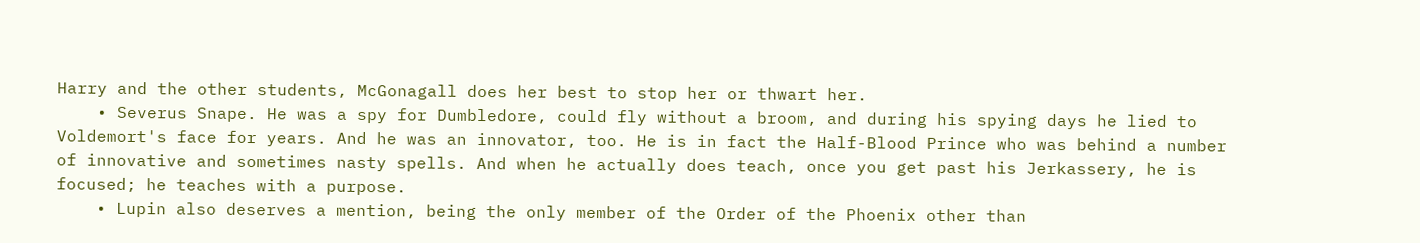Harry and the other students, McGonagall does her best to stop her or thwart her.
    • Severus Snape. He was a spy for Dumbledore, could fly without a broom, and during his spying days he lied to Voldemort's face for years. And he was an innovator, too. He is in fact the Half-Blood Prince who was behind a number of innovative and sometimes nasty spells. And when he actually does teach, once you get past his Jerkassery, he is focused; he teaches with a purpose.
    • Lupin also deserves a mention, being the only member of the Order of the Phoenix other than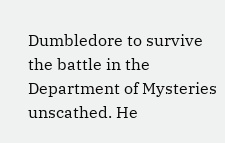Dumbledore to survive the battle in the Department of Mysteries unscathed. He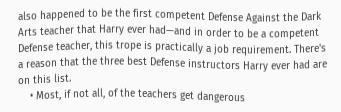also happened to be the first competent Defense Against the Dark Arts teacher that Harry ever had—and in order to be a competent Defense teacher, this trope is practically a job requirement. There's a reason that the three best Defense instructors Harry ever had are on this list.
    • Most, if not all, of the teachers get dangerous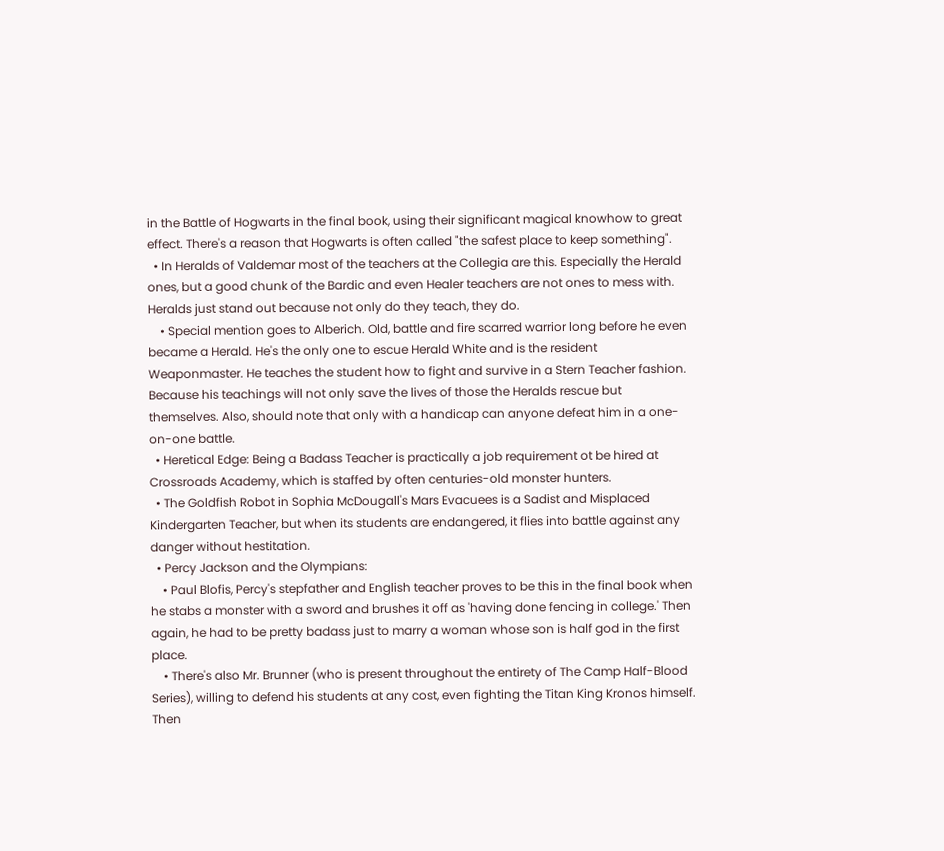in the Battle of Hogwarts in the final book, using their significant magical knowhow to great effect. There's a reason that Hogwarts is often called "the safest place to keep something".
  • In Heralds of Valdemar most of the teachers at the Collegia are this. Especially the Herald ones, but a good chunk of the Bardic and even Healer teachers are not ones to mess with. Heralds just stand out because not only do they teach, they do.
    • Special mention goes to Alberich. Old, battle and fire scarred warrior long before he even became a Herald. He's the only one to escue Herald White and is the resident Weaponmaster. He teaches the student how to fight and survive in a Stern Teacher fashion. Because his teachings will not only save the lives of those the Heralds rescue but themselves. Also, should note that only with a handicap can anyone defeat him in a one-on-one battle.
  • Heretical Edge: Being a Badass Teacher is practically a job requirement ot be hired at Crossroads Academy, which is staffed by often centuries-old monster hunters.
  • The Goldfish Robot in Sophia McDougall's Mars Evacuees is a Sadist and Misplaced Kindergarten Teacher, but when its students are endangered, it flies into battle against any danger without hestitation.
  • Percy Jackson and the Olympians:
    • Paul Blofis, Percy's stepfather and English teacher proves to be this in the final book when he stabs a monster with a sword and brushes it off as 'having done fencing in college.' Then again, he had to be pretty badass just to marry a woman whose son is half god in the first place.
    • There's also Mr. Brunner (who is present throughout the entirety of The Camp Half-Blood Series), willing to defend his students at any cost, even fighting the Titan King Kronos himself. Then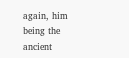again, him being the ancient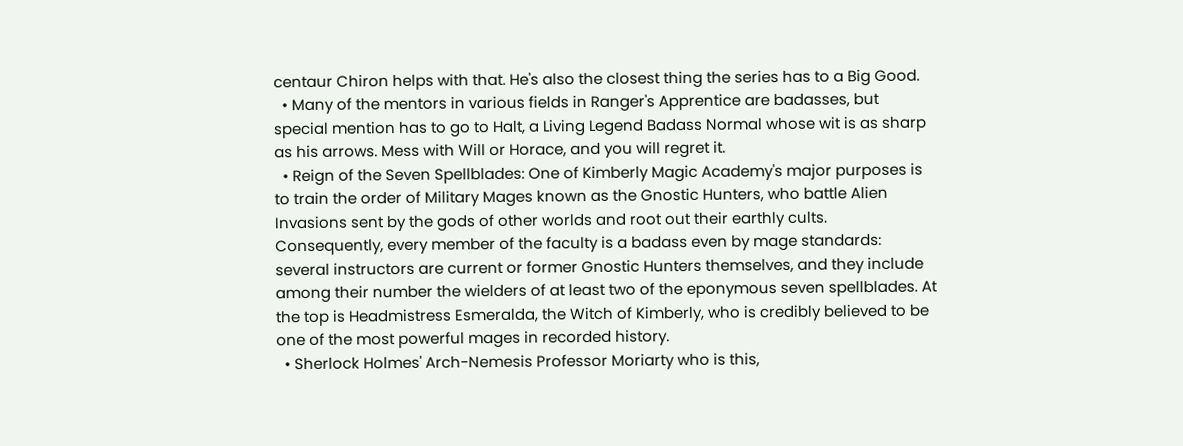centaur Chiron helps with that. He's also the closest thing the series has to a Big Good.
  • Many of the mentors in various fields in Ranger's Apprentice are badasses, but special mention has to go to Halt, a Living Legend Badass Normal whose wit is as sharp as his arrows. Mess with Will or Horace, and you will regret it.
  • Reign of the Seven Spellblades: One of Kimberly Magic Academy's major purposes is to train the order of Military Mages known as the Gnostic Hunters, who battle Alien Invasions sent by the gods of other worlds and root out their earthly cults. Consequently, every member of the faculty is a badass even by mage standards: several instructors are current or former Gnostic Hunters themselves, and they include among their number the wielders of at least two of the eponymous seven spellblades. At the top is Headmistress Esmeralda, the Witch of Kimberly, who is credibly believed to be one of the most powerful mages in recorded history.
  • Sherlock Holmes' Arch-Nemesis Professor Moriarty who is this,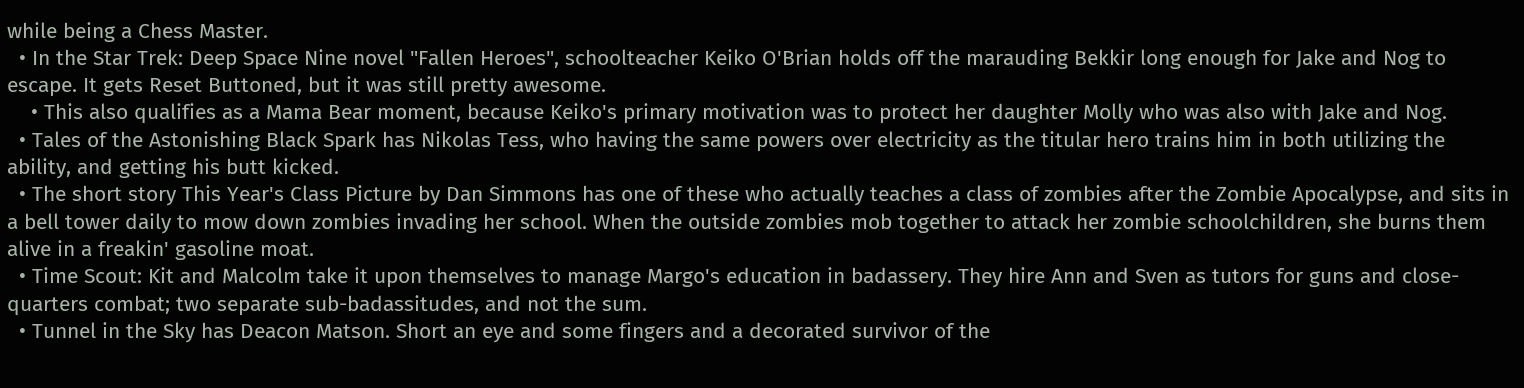while being a Chess Master.
  • In the Star Trek: Deep Space Nine novel "Fallen Heroes", schoolteacher Keiko O'Brian holds off the marauding Bekkir long enough for Jake and Nog to escape. It gets Reset Buttoned, but it was still pretty awesome.
    • This also qualifies as a Mama Bear moment, because Keiko's primary motivation was to protect her daughter Molly who was also with Jake and Nog.
  • Tales of the Astonishing Black Spark has Nikolas Tess, who having the same powers over electricity as the titular hero trains him in both utilizing the ability, and getting his butt kicked.
  • The short story This Year's Class Picture by Dan Simmons has one of these who actually teaches a class of zombies after the Zombie Apocalypse, and sits in a bell tower daily to mow down zombies invading her school. When the outside zombies mob together to attack her zombie schoolchildren, she burns them alive in a freakin' gasoline moat.
  • Time Scout: Kit and Malcolm take it upon themselves to manage Margo's education in badassery. They hire Ann and Sven as tutors for guns and close-quarters combat; two separate sub-badassitudes, and not the sum.
  • Tunnel in the Sky has Deacon Matson. Short an eye and some fingers and a decorated survivor of the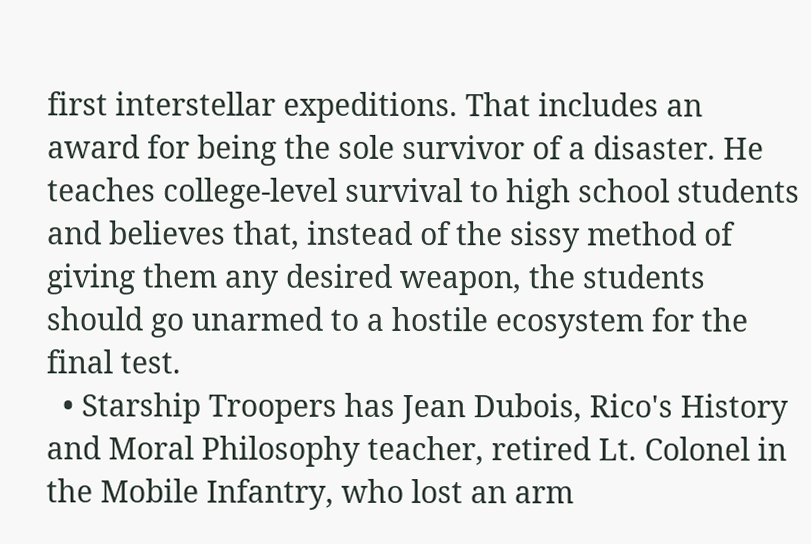first interstellar expeditions. That includes an award for being the sole survivor of a disaster. He teaches college-level survival to high school students and believes that, instead of the sissy method of giving them any desired weapon, the students should go unarmed to a hostile ecosystem for the final test.
  • Starship Troopers has Jean Dubois, Rico's History and Moral Philosophy teacher, retired Lt. Colonel in the Mobile Infantry, who lost an arm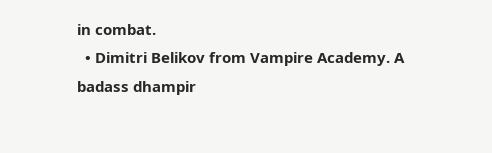in combat.
  • Dimitri Belikov from Vampire Academy. A badass dhampir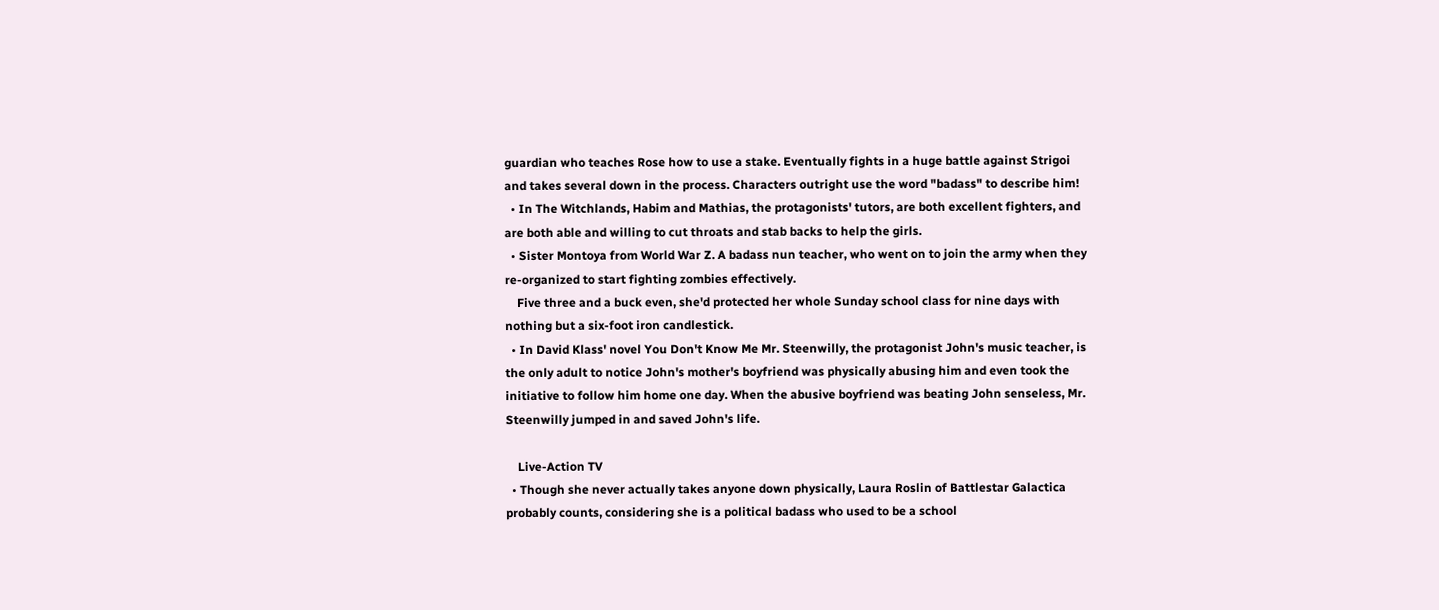guardian who teaches Rose how to use a stake. Eventually fights in a huge battle against Strigoi and takes several down in the process. Characters outright use the word "badass" to describe him!
  • In The Witchlands, Habim and Mathias, the protagonists' tutors, are both excellent fighters, and are both able and willing to cut throats and stab backs to help the girls.
  • Sister Montoya from World War Z. A badass nun teacher, who went on to join the army when they re-organized to start fighting zombies effectively.
    Five three and a buck even, she'd protected her whole Sunday school class for nine days with nothing but a six-foot iron candlestick.
  • In David Klass' novel You Don't Know Me Mr. Steenwilly, the protagonist John's music teacher, is the only adult to notice John's mother's boyfriend was physically abusing him and even took the initiative to follow him home one day. When the abusive boyfriend was beating John senseless, Mr. Steenwilly jumped in and saved John's life.

    Live-Action TV
  • Though she never actually takes anyone down physically, Laura Roslin of Battlestar Galactica probably counts, considering she is a political badass who used to be a school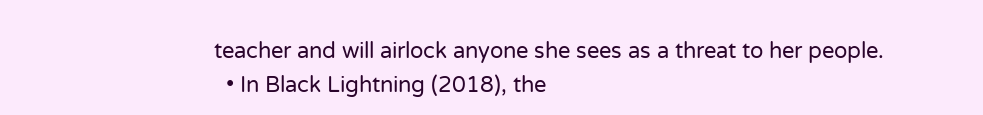teacher and will airlock anyone she sees as a threat to her people.
  • In Black Lightning (2018), the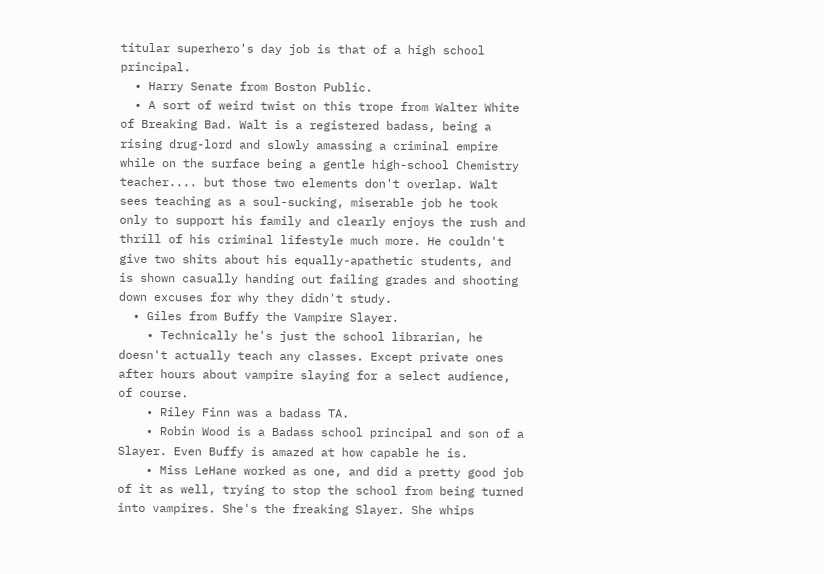titular superhero's day job is that of a high school principal.
  • Harry Senate from Boston Public.
  • A sort of weird twist on this trope from Walter White of Breaking Bad. Walt is a registered badass, being a rising drug-lord and slowly amassing a criminal empire while on the surface being a gentle high-school Chemistry teacher.... but those two elements don't overlap. Walt sees teaching as a soul-sucking, miserable job he took only to support his family and clearly enjoys the rush and thrill of his criminal lifestyle much more. He couldn't give two shits about his equally-apathetic students, and is shown casually handing out failing grades and shooting down excuses for why they didn't study.
  • Giles from Buffy the Vampire Slayer.
    • Technically he's just the school librarian, he doesn't actually teach any classes. Except private ones after hours about vampire slaying for a select audience, of course.
    • Riley Finn was a badass TA.
    • Robin Wood is a Badass school principal and son of a Slayer. Even Buffy is amazed at how capable he is.
    • Miss LeHane worked as one, and did a pretty good job of it as well, trying to stop the school from being turned into vampires. She's the freaking Slayer. She whips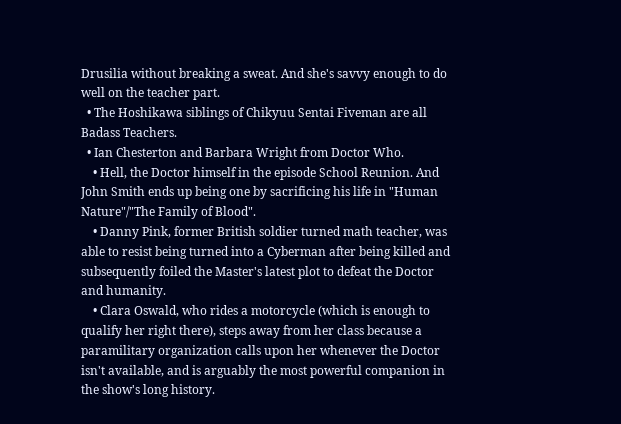Drusilia without breaking a sweat. And she's savvy enough to do well on the teacher part.
  • The Hoshikawa siblings of Chikyuu Sentai Fiveman are all Badass Teachers.
  • Ian Chesterton and Barbara Wright from Doctor Who.
    • Hell, the Doctor himself in the episode School Reunion. And John Smith ends up being one by sacrificing his life in "Human Nature"/"The Family of Blood".
    • Danny Pink, former British soldier turned math teacher, was able to resist being turned into a Cyberman after being killed and subsequently foiled the Master's latest plot to defeat the Doctor and humanity.
    • Clara Oswald, who rides a motorcycle (which is enough to qualify her right there), steps away from her class because a paramilitary organization calls upon her whenever the Doctor isn't available, and is arguably the most powerful companion in the show's long history.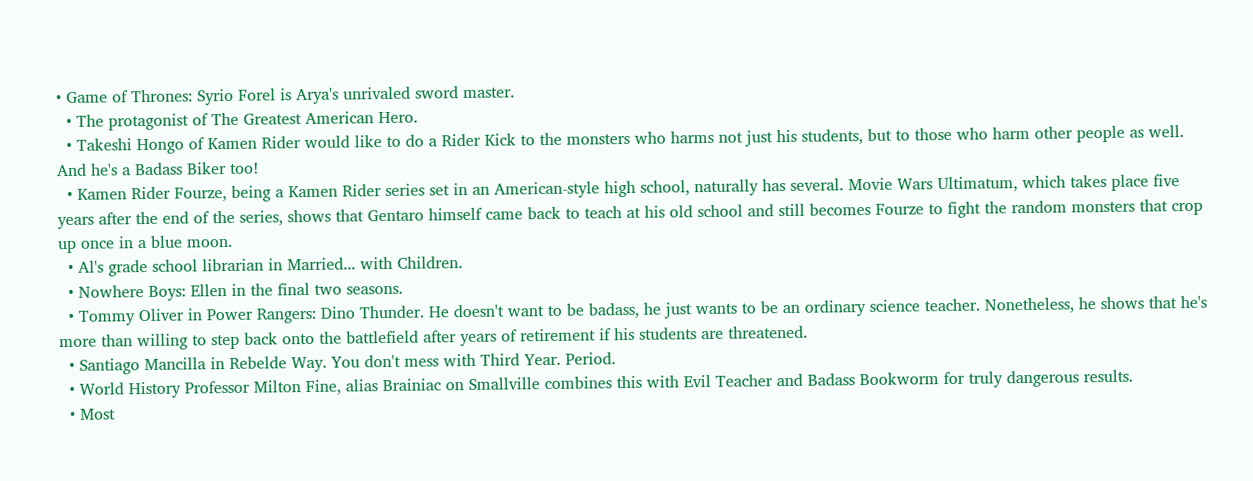• Game of Thrones: Syrio Forel is Arya's unrivaled sword master.
  • The protagonist of The Greatest American Hero.
  • Takeshi Hongo of Kamen Rider would like to do a Rider Kick to the monsters who harms not just his students, but to those who harm other people as well. And he's a Badass Biker too!
  • Kamen Rider Fourze, being a Kamen Rider series set in an American-style high school, naturally has several. Movie Wars Ultimatum, which takes place five years after the end of the series, shows that Gentaro himself came back to teach at his old school and still becomes Fourze to fight the random monsters that crop up once in a blue moon.
  • Al's grade school librarian in Married... with Children.
  • Nowhere Boys: Ellen in the final two seasons.
  • Tommy Oliver in Power Rangers: Dino Thunder. He doesn't want to be badass, he just wants to be an ordinary science teacher. Nonetheless, he shows that he's more than willing to step back onto the battlefield after years of retirement if his students are threatened.
  • Santiago Mancilla in Rebelde Way. You don't mess with Third Year. Period.
  • World History Professor Milton Fine, alias Brainiac on Smallville combines this with Evil Teacher and Badass Bookworm for truly dangerous results.
  • Most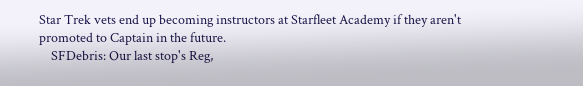Star Trek vets end up becoming instructors at Starfleet Academy if they aren't promoted to Captain in the future.
    SFDebris: Our last stop's Reg,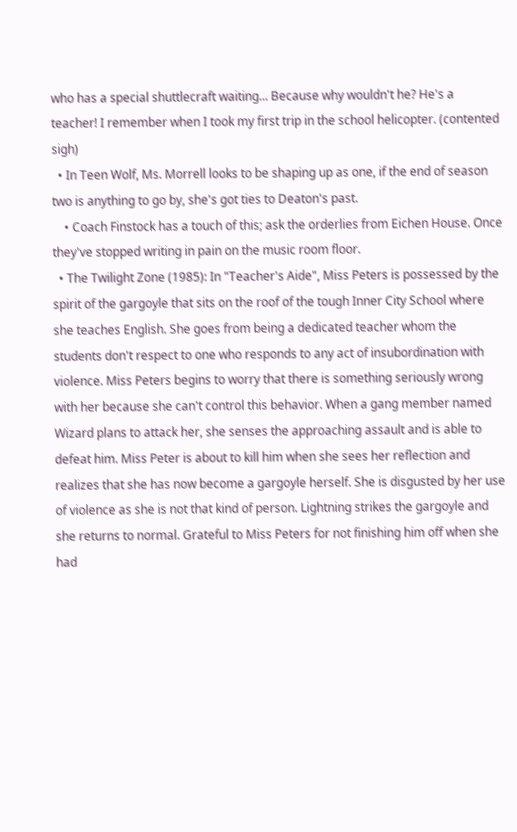who has a special shuttlecraft waiting... Because why wouldn't he? He's a teacher! I remember when I took my first trip in the school helicopter. (contented sigh)
  • In Teen Wolf, Ms. Morrell looks to be shaping up as one, if the end of season two is anything to go by, she's got ties to Deaton's past.
    • Coach Finstock has a touch of this; ask the orderlies from Eichen House. Once they've stopped writing in pain on the music room floor.
  • The Twilight Zone (1985): In "Teacher's Aide", Miss Peters is possessed by the spirit of the gargoyle that sits on the roof of the tough Inner City School where she teaches English. She goes from being a dedicated teacher whom the students don't respect to one who responds to any act of insubordination with violence. Miss Peters begins to worry that there is something seriously wrong with her because she can't control this behavior. When a gang member named Wizard plans to attack her, she senses the approaching assault and is able to defeat him. Miss Peter is about to kill him when she sees her reflection and realizes that she has now become a gargoyle herself. She is disgusted by her use of violence as she is not that kind of person. Lightning strikes the gargoyle and she returns to normal. Grateful to Miss Peters for not finishing him off when she had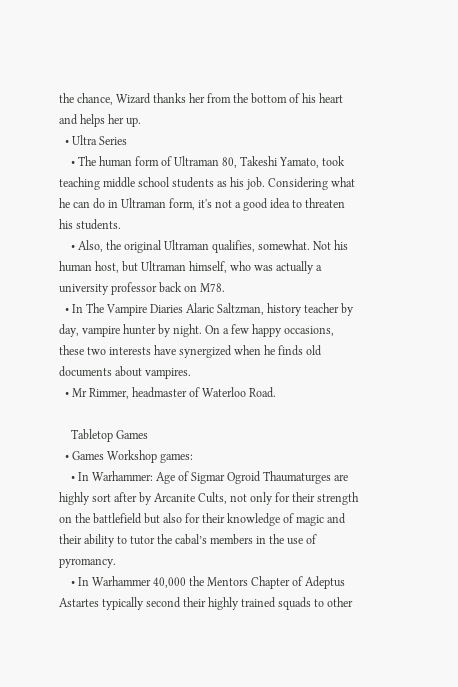the chance, Wizard thanks her from the bottom of his heart and helps her up.
  • Ultra Series
    • The human form of Ultraman 80, Takeshi Yamato, took teaching middle school students as his job. Considering what he can do in Ultraman form, it's not a good idea to threaten his students.
    • Also, the original Ultraman qualifies, somewhat. Not his human host, but Ultraman himself, who was actually a university professor back on M78.
  • In The Vampire Diaries Alaric Saltzman, history teacher by day, vampire hunter by night. On a few happy occasions, these two interests have synergized when he finds old documents about vampires.
  • Mr Rimmer, headmaster of Waterloo Road.

    Tabletop Games
  • Games Workshop games:
    • In Warhammer: Age of Sigmar Ogroid Thaumaturges are highly sort after by Arcanite Cults, not only for their strength on the battlefield but also for their knowledge of magic and their ability to tutor the cabal’s members in the use of pyromancy.
    • In Warhammer 40,000 the Mentors Chapter of Adeptus Astartes typically second their highly trained squads to other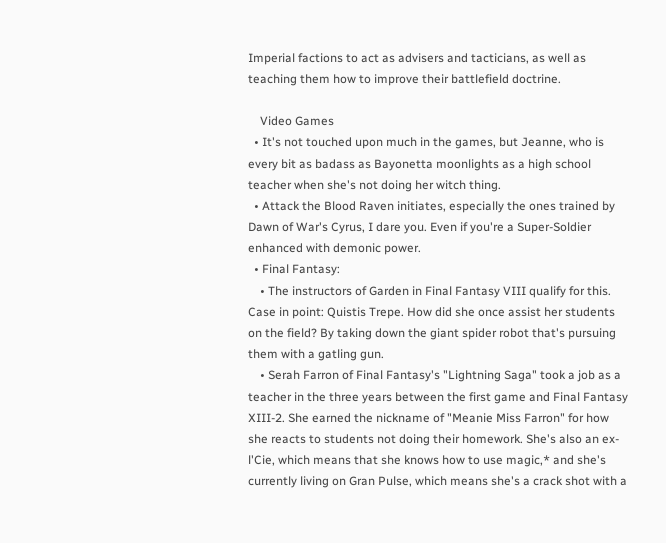Imperial factions to act as advisers and tacticians, as well as teaching them how to improve their battlefield doctrine.

    Video Games
  • It's not touched upon much in the games, but Jeanne, who is every bit as badass as Bayonetta moonlights as a high school teacher when she's not doing her witch thing.
  • Attack the Blood Raven initiates, especially the ones trained by Dawn of War's Cyrus, I dare you. Even if you're a Super-Soldier enhanced with demonic power.
  • Final Fantasy:
    • The instructors of Garden in Final Fantasy VIII qualify for this. Case in point: Quistis Trepe. How did she once assist her students on the field? By taking down the giant spider robot that's pursuing them with a gatling gun.
    • Serah Farron of Final Fantasy's "Lightning Saga" took a job as a teacher in the three years between the first game and Final Fantasy XIII-2. She earned the nickname of "Meanie Miss Farron" for how she reacts to students not doing their homework. She's also an ex-l'Cie, which means that she knows how to use magic,* and she's currently living on Gran Pulse, which means she's a crack shot with a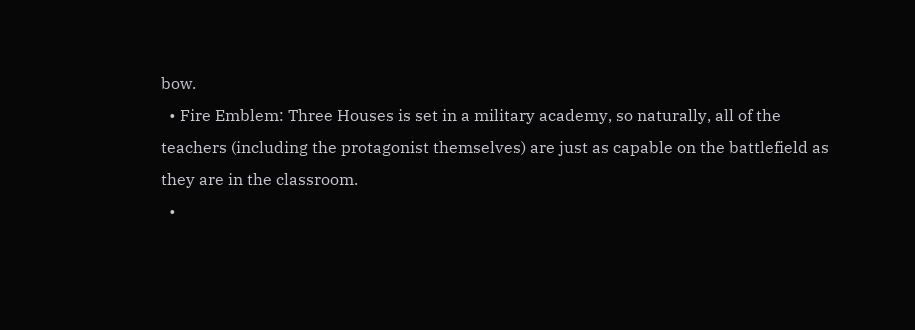bow.
  • Fire Emblem: Three Houses is set in a military academy, so naturally, all of the teachers (including the protagonist themselves) are just as capable on the battlefield as they are in the classroom.
  •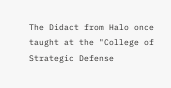The Didact from Halo once taught at the "College of Strategic Defense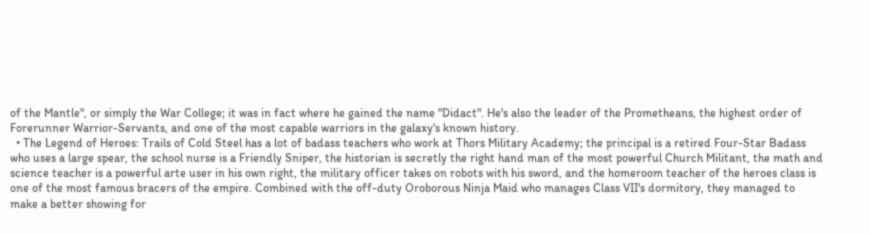of the Mantle", or simply the War College; it was in fact where he gained the name "Didact". He's also the leader of the Prometheans, the highest order of Forerunner Warrior-Servants, and one of the most capable warriors in the galaxy's known history.
  • The Legend of Heroes: Trails of Cold Steel has a lot of badass teachers who work at Thors Military Academy; the principal is a retired Four-Star Badass who uses a large spear, the school nurse is a Friendly Sniper, the historian is secretly the right hand man of the most powerful Church Militant, the math and science teacher is a powerful arte user in his own right, the military officer takes on robots with his sword, and the homeroom teacher of the heroes class is one of the most famous bracers of the empire. Combined with the off-duty Oroborous Ninja Maid who manages Class VII's dormitory, they managed to make a better showing for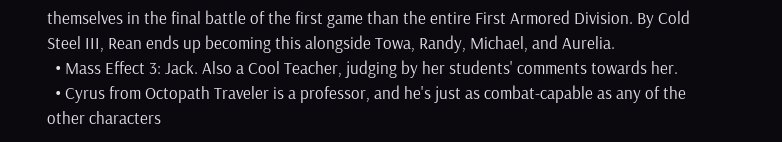themselves in the final battle of the first game than the entire First Armored Division. By Cold Steel III, Rean ends up becoming this alongside Towa, Randy, Michael, and Aurelia.
  • Mass Effect 3: Jack. Also a Cool Teacher, judging by her students' comments towards her.
  • Cyrus from Octopath Traveler is a professor, and he's just as combat-capable as any of the other characters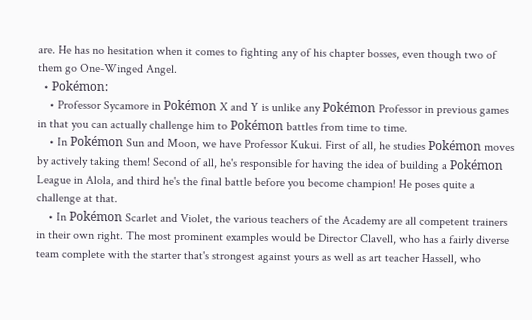are. He has no hesitation when it comes to fighting any of his chapter bosses, even though two of them go One-Winged Angel.
  • Pokémon:
    • Professor Sycamore in Pokémon X and Y is unlike any Pokémon Professor in previous games in that you can actually challenge him to Pokémon battles from time to time.
    • In Pokémon Sun and Moon, we have Professor Kukui. First of all, he studies Pokémon moves by actively taking them! Second of all, he's responsible for having the idea of building a Pokémon League in Alola, and third he's the final battle before you become champion! He poses quite a challenge at that.
    • In Pokémon Scarlet and Violet, the various teachers of the Academy are all competent trainers in their own right. The most prominent examples would be Director Clavell, who has a fairly diverse team complete with the starter that's strongest against yours as well as art teacher Hassell, who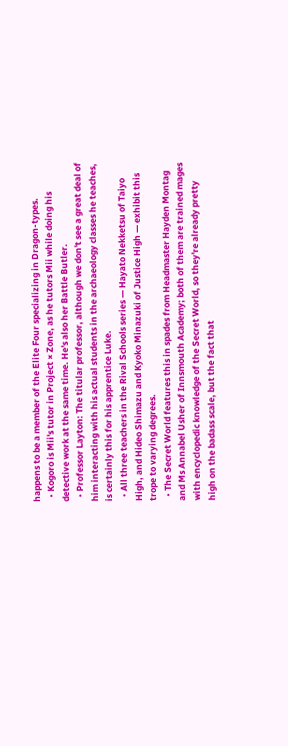happens to be a member of the Elite Four specializing in Dragon-types.
  • Kogoro is Mii's tutor in Project × Zone, as he tutors Mii while doing his detective work at the same time. He's also her Battle Butler.
  • Professor Layton: The titular professor, although we don't see a great deal of him interacting with his actual students in the archaeology classes he teaches, is certainly this for his apprentice Luke.
  • All three teachers in the Rival Schools series — Hayato Nekketsu of Taiyo High, and Hideo Shimazu and Kyoko Minazuki of Justice High — exhibit this trope to varying degrees.
  • The Secret World features this in spades from Headmaster Hayden Montag and Ms Annabel Usher of Innsmouth Academy; both of them are trained mages with encyclopedic knowledge of the Secret World, so they're already pretty high on the badass scale, but the fact that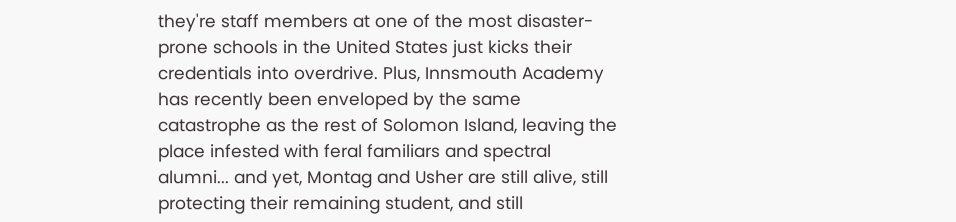they're staff members at one of the most disaster-prone schools in the United States just kicks their credentials into overdrive. Plus, Innsmouth Academy has recently been enveloped by the same catastrophe as the rest of Solomon Island, leaving the place infested with feral familiars and spectral alumni... and yet, Montag and Usher are still alive, still protecting their remaining student, and still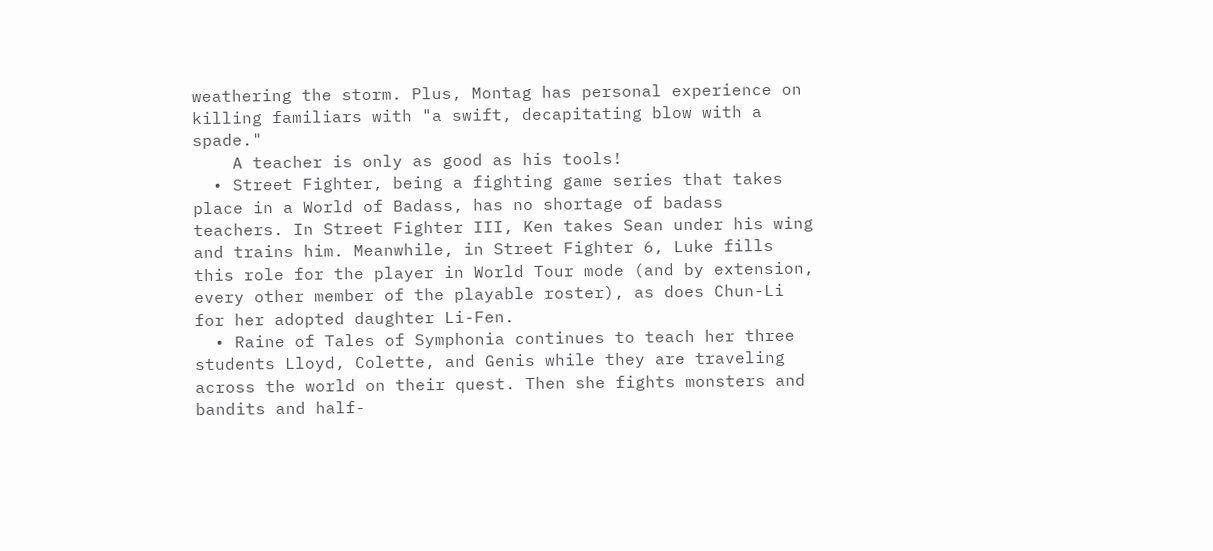weathering the storm. Plus, Montag has personal experience on killing familiars with "a swift, decapitating blow with a spade."
    A teacher is only as good as his tools!
  • Street Fighter, being a fighting game series that takes place in a World of Badass, has no shortage of badass teachers. In Street Fighter III, Ken takes Sean under his wing and trains him. Meanwhile, in Street Fighter 6, Luke fills this role for the player in World Tour mode (and by extension, every other member of the playable roster), as does Chun-Li for her adopted daughter Li-Fen.
  • Raine of Tales of Symphonia continues to teach her three students Lloyd, Colette, and Genis while they are traveling across the world on their quest. Then she fights monsters and bandits and half-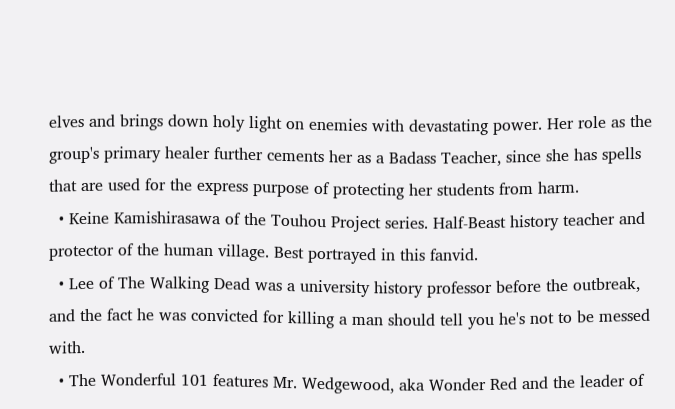elves and brings down holy light on enemies with devastating power. Her role as the group's primary healer further cements her as a Badass Teacher, since she has spells that are used for the express purpose of protecting her students from harm.
  • Keine Kamishirasawa of the Touhou Project series. Half-Beast history teacher and protector of the human village. Best portrayed in this fanvid.
  • Lee of The Walking Dead was a university history professor before the outbreak, and the fact he was convicted for killing a man should tell you he's not to be messed with.
  • The Wonderful 101 features Mr. Wedgewood, aka Wonder Red and the leader of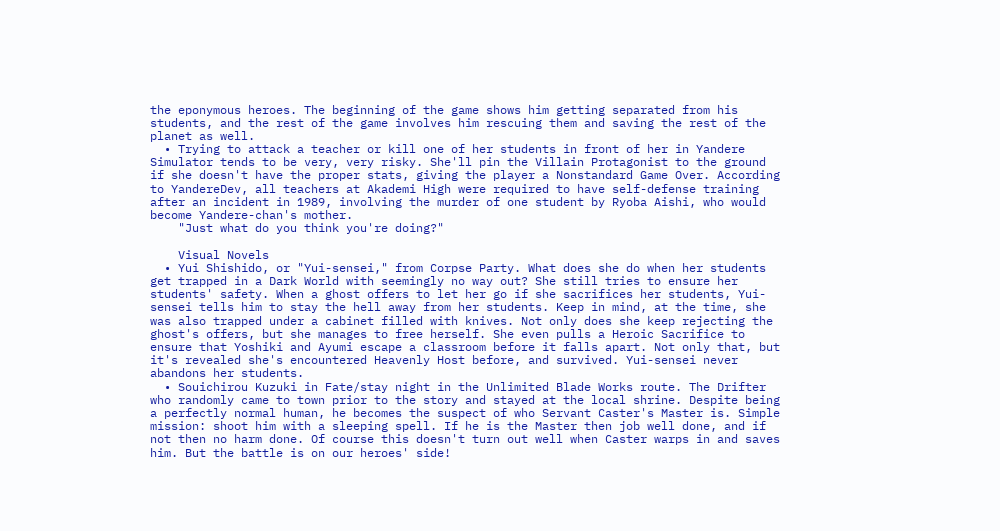the eponymous heroes. The beginning of the game shows him getting separated from his students, and the rest of the game involves him rescuing them and saving the rest of the planet as well.
  • Trying to attack a teacher or kill one of her students in front of her in Yandere Simulator tends to be very, very risky. She'll pin the Villain Protagonist to the ground if she doesn't have the proper stats, giving the player a Nonstandard Game Over. According to YandereDev, all teachers at Akademi High were required to have self-defense training after an incident in 1989, involving the murder of one student by Ryoba Aishi, who would become Yandere-chan's mother.
    "Just what do you think you're doing?"

    Visual Novels
  • Yui Shishido, or "Yui-sensei," from Corpse Party. What does she do when her students get trapped in a Dark World with seemingly no way out? She still tries to ensure her students' safety. When a ghost offers to let her go if she sacrifices her students, Yui-sensei tells him to stay the hell away from her students. Keep in mind, at the time, she was also trapped under a cabinet filled with knives. Not only does she keep rejecting the ghost's offers, but she manages to free herself. She even pulls a Heroic Sacrifice to ensure that Yoshiki and Ayumi escape a classroom before it falls apart. Not only that, but it's revealed she's encountered Heavenly Host before, and survived. Yui-sensei never abandons her students.
  • Souichirou Kuzuki in Fate/stay night in the Unlimited Blade Works route. The Drifter who randomly came to town prior to the story and stayed at the local shrine. Despite being a perfectly normal human, he becomes the suspect of who Servant Caster's Master is. Simple mission: shoot him with a sleeping spell. If he is the Master then job well done, and if not then no harm done. Of course this doesn't turn out well when Caster warps in and saves him. But the battle is on our heroes' side!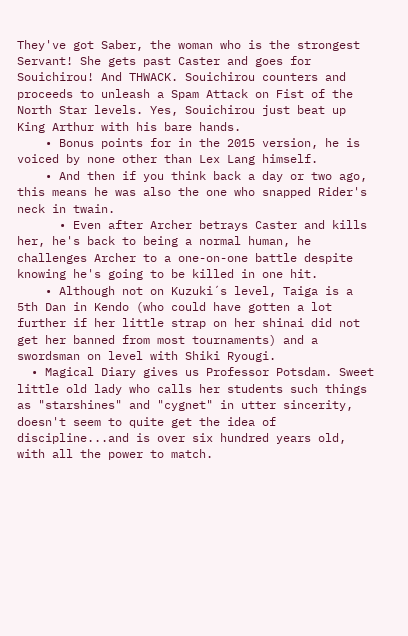They've got Saber, the woman who is the strongest Servant! She gets past Caster and goes for Souichirou! And THWACK. Souichirou counters and proceeds to unleash a Spam Attack on Fist of the North Star levels. Yes, Souichirou just beat up King Arthur with his bare hands.
    • Bonus points for in the 2015 version, he is voiced by none other than Lex Lang himself.
    • And then if you think back a day or two ago, this means he was also the one who snapped Rider's neck in twain.
      • Even after Archer betrays Caster and kills her, he's back to being a normal human, he challenges Archer to a one-on-one battle despite knowing he's going to be killed in one hit.
    • Although not on Kuzuki´s level, Taiga is a 5th Dan in Kendo (who could have gotten a lot further if her little strap on her shinai did not get her banned from most tournaments) and a swordsman on level with Shiki Ryougi.
  • Magical Diary gives us Professor Potsdam. Sweet little old lady who calls her students such things as "starshines" and "cygnet" in utter sincerity, doesn't seem to quite get the idea of discipline...and is over six hundred years old, with all the power to match.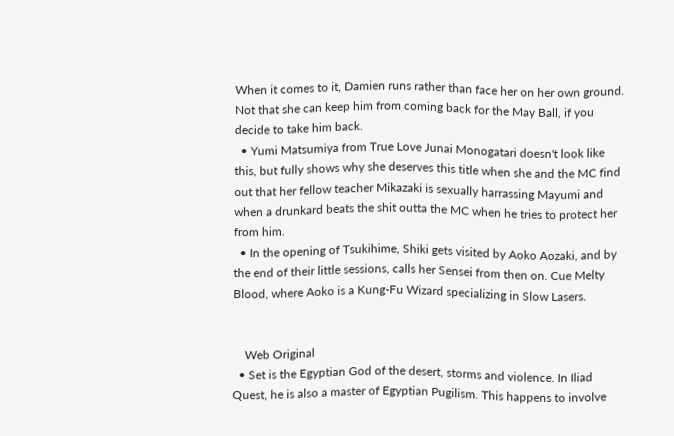When it comes to it, Damien runs rather than face her on her own ground. Not that she can keep him from coming back for the May Ball, if you decide to take him back.
  • Yumi Matsumiya from True Love Junai Monogatari doesn't look like this, but fully shows why she deserves this title when she and the MC find out that her fellow teacher Mikazaki is sexually harrassing Mayumi and when a drunkard beats the shit outta the MC when he tries to protect her from him.
  • In the opening of Tsukihime, Shiki gets visited by Aoko Aozaki, and by the end of their little sessions, calls her Sensei from then on. Cue Melty Blood, where Aoko is a Kung-Fu Wizard specializing in Slow Lasers.


    Web Original
  • Set is the Egyptian God of the desert, storms and violence. In Iliad Quest, he is also a master of Egyptian Pugilism. This happens to involve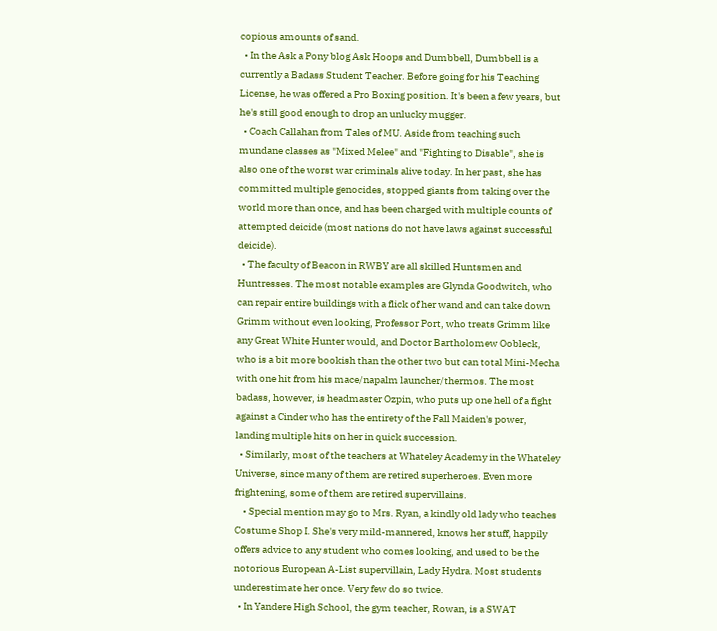copious amounts of sand.
  • In the Ask a Pony blog Ask Hoops and Dumbbell, Dumbbell is a currently a Badass Student Teacher. Before going for his Teaching License, he was offered a Pro Boxing position. It's been a few years, but he's still good enough to drop an unlucky mugger.
  • Coach Callahan from Tales of MU. Aside from teaching such mundane classes as "Mixed Melee" and "Fighting to Disable", she is also one of the worst war criminals alive today. In her past, she has committed multiple genocides, stopped giants from taking over the world more than once, and has been charged with multiple counts of attempted deicide (most nations do not have laws against successful deicide).
  • The faculty of Beacon in RWBY are all skilled Huntsmen and Huntresses. The most notable examples are Glynda Goodwitch, who can repair entire buildings with a flick of her wand and can take down Grimm without even looking, Professor Port, who treats Grimm like any Great White Hunter would, and Doctor Bartholomew Oobleck, who is a bit more bookish than the other two but can total Mini-Mecha with one hit from his mace/napalm launcher/thermos. The most badass, however, is headmaster Ozpin, who puts up one hell of a fight against a Cinder who has the entirety of the Fall Maiden's power, landing multiple hits on her in quick succession.
  • Similarly, most of the teachers at Whateley Academy in the Whateley Universe, since many of them are retired superheroes. Even more frightening, some of them are retired supervillains.
    • Special mention may go to Mrs. Ryan, a kindly old lady who teaches Costume Shop I. She's very mild-mannered, knows her stuff, happily offers advice to any student who comes looking, and used to be the notorious European A-List supervillain, Lady Hydra. Most students underestimate her once. Very few do so twice.
  • In Yandere High School, the gym teacher, Rowan, is a SWAT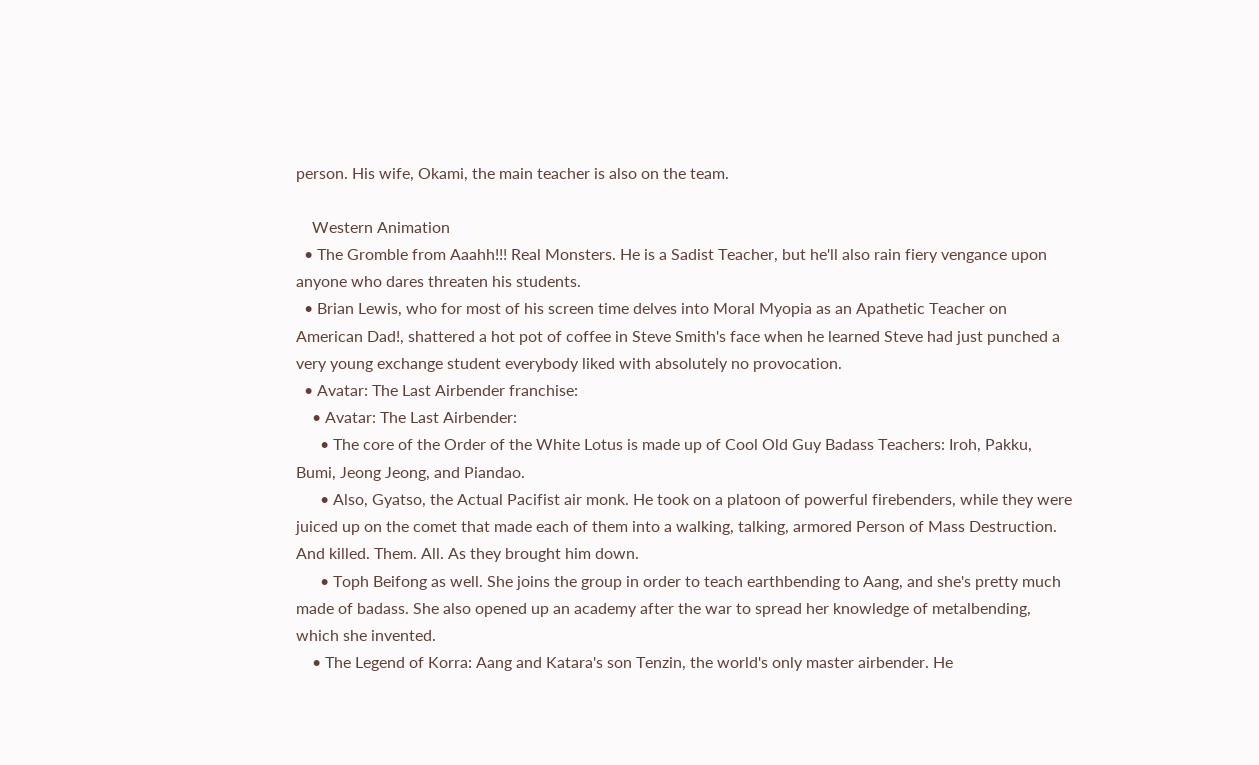person. His wife, Okami, the main teacher is also on the team.

    Western Animation
  • The Gromble from Aaahh!!! Real Monsters. He is a Sadist Teacher, but he'll also rain fiery vengance upon anyone who dares threaten his students.
  • Brian Lewis, who for most of his screen time delves into Moral Myopia as an Apathetic Teacher on American Dad!, shattered a hot pot of coffee in Steve Smith's face when he learned Steve had just punched a very young exchange student everybody liked with absolutely no provocation.
  • Avatar: The Last Airbender franchise:
    • Avatar: The Last Airbender:
      • The core of the Order of the White Lotus is made up of Cool Old Guy Badass Teachers: Iroh, Pakku, Bumi, Jeong Jeong, and Piandao.
      • Also, Gyatso, the Actual Pacifist air monk. He took on a platoon of powerful firebenders, while they were juiced up on the comet that made each of them into a walking, talking, armored Person of Mass Destruction. And killed. Them. All. As they brought him down.
      • Toph Beifong as well. She joins the group in order to teach earthbending to Aang, and she's pretty much made of badass. She also opened up an academy after the war to spread her knowledge of metalbending, which she invented.
    • The Legend of Korra: Aang and Katara's son Tenzin, the world's only master airbender. He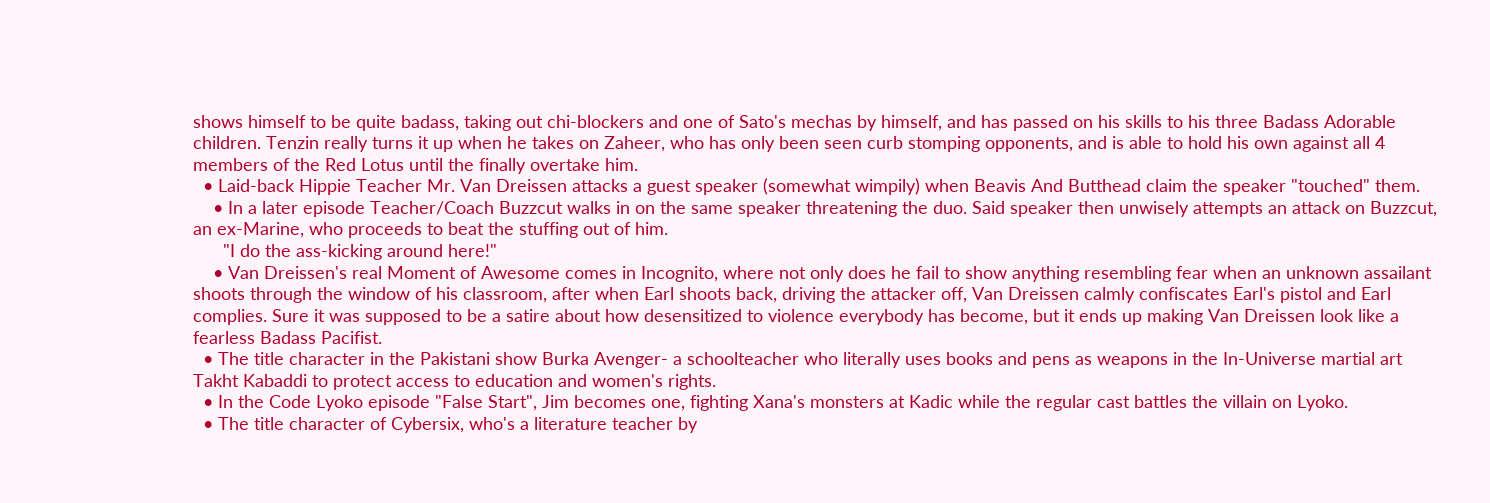shows himself to be quite badass, taking out chi-blockers and one of Sato's mechas by himself, and has passed on his skills to his three Badass Adorable children. Tenzin really turns it up when he takes on Zaheer, who has only been seen curb stomping opponents, and is able to hold his own against all 4 members of the Red Lotus until the finally overtake him.
  • Laid-back Hippie Teacher Mr. Van Dreissen attacks a guest speaker (somewhat wimpily) when Beavis And Butthead claim the speaker "touched" them.
    • In a later episode Teacher/Coach Buzzcut walks in on the same speaker threatening the duo. Said speaker then unwisely attempts an attack on Buzzcut, an ex-Marine, who proceeds to beat the stuffing out of him.
      "I do the ass-kicking around here!"
    • Van Dreissen's real Moment of Awesome comes in Incognito, where not only does he fail to show anything resembling fear when an unknown assailant shoots through the window of his classroom, after when Earl shoots back, driving the attacker off, Van Dreissen calmly confiscates Earl's pistol and Earl complies. Sure it was supposed to be a satire about how desensitized to violence everybody has become, but it ends up making Van Dreissen look like a fearless Badass Pacifist.
  • The title character in the Pakistani show Burka Avenger- a schoolteacher who literally uses books and pens as weapons in the In-Universe martial art Takht Kabaddi to protect access to education and women's rights.
  • In the Code Lyoko episode "False Start", Jim becomes one, fighting Xana's monsters at Kadic while the regular cast battles the villain on Lyoko.
  • The title character of Cybersix, who's a literature teacher by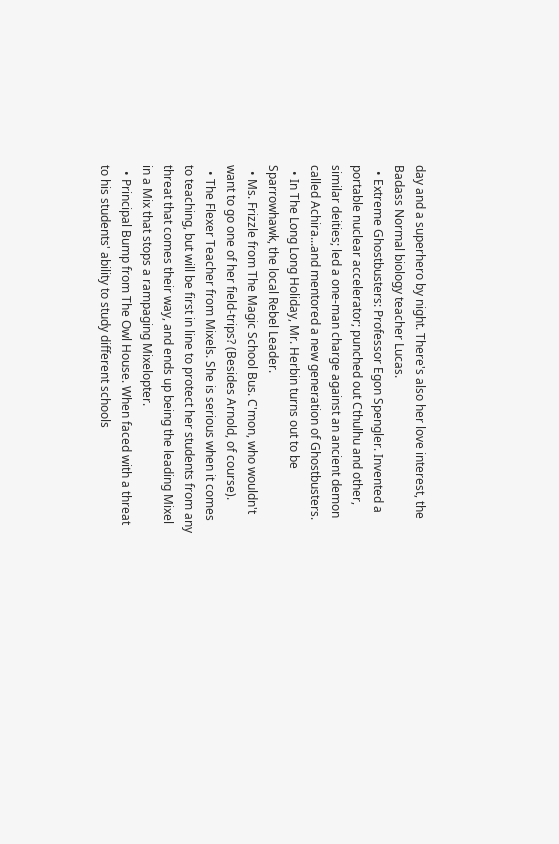day and a superhero by night. There's also her love interest, the Badass Normal biology teacher Lucas.
  • Extreme Ghostbusters: Professor Egon Spengler. Invented a portable nuclear accelerator; punched out Cthulhu and other, similar deities; led a one-man charge against an ancient demon called Achira...and mentored a new generation of Ghostbusters.
  • In The Long Long Holiday, Mr. Herbin turns out to be Sparrowhawk, the local Rebel Leader.
  • Ms. Frizzle from The Magic School Bus. C'mon, who wouldn't want to go one of her field-trips? (Besides Arnold, of course).
  • The Flexer Teacher from Mixels. She is serious when it comes to teaching, but will be first in line to protect her students from any threat that comes their way, and ends up being the leading Mixel in a Mix that stops a rampaging Mixelopter.
  • Principal Bump from The Owl House. When faced with a threat to his students' ability to study different schools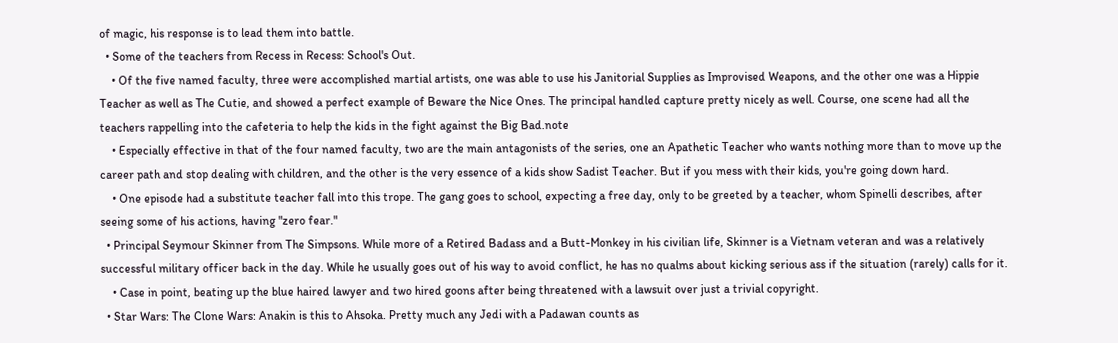of magic, his response is to lead them into battle.
  • Some of the teachers from Recess in Recess: School's Out.
    • Of the five named faculty, three were accomplished martial artists, one was able to use his Janitorial Supplies as Improvised Weapons, and the other one was a Hippie Teacher as well as The Cutie, and showed a perfect example of Beware the Nice Ones. The principal handled capture pretty nicely as well. Course, one scene had all the teachers rappelling into the cafeteria to help the kids in the fight against the Big Bad.note
    • Especially effective in that of the four named faculty, two are the main antagonists of the series, one an Apathetic Teacher who wants nothing more than to move up the career path and stop dealing with children, and the other is the very essence of a kids show Sadist Teacher. But if you mess with their kids, you're going down hard.
    • One episode had a substitute teacher fall into this trope. The gang goes to school, expecting a free day, only to be greeted by a teacher, whom Spinelli describes, after seeing some of his actions, having "zero fear."
  • Principal Seymour Skinner from The Simpsons. While more of a Retired Badass and a Butt-Monkey in his civilian life, Skinner is a Vietnam veteran and was a relatively successful military officer back in the day. While he usually goes out of his way to avoid conflict, he has no qualms about kicking serious ass if the situation (rarely) calls for it.
    • Case in point, beating up the blue haired lawyer and two hired goons after being threatened with a lawsuit over just a trivial copyright.
  • Star Wars: The Clone Wars: Anakin is this to Ahsoka. Pretty much any Jedi with a Padawan counts as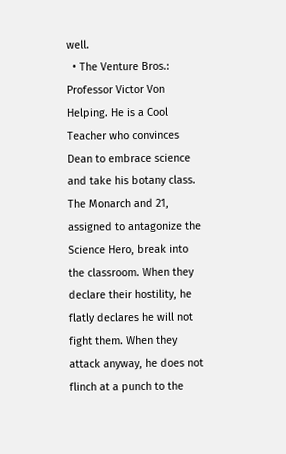well.
  • The Venture Bros.: Professor Victor Von Helping. He is a Cool Teacher who convinces Dean to embrace science and take his botany class. The Monarch and 21, assigned to antagonize the Science Hero, break into the classroom. When they declare their hostility, he flatly declares he will not fight them. When they attack anyway, he does not flinch at a punch to the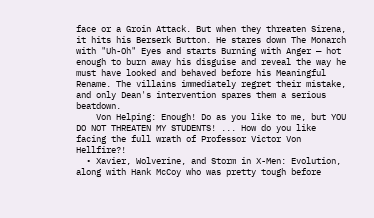face or a Groin Attack. But when they threaten Sirena, it hits his Berserk Button. He stares down The Monarch with "Uh-Oh" Eyes and starts Burning with Anger — hot enough to burn away his disguise and reveal the way he must have looked and behaved before his Meaningful Rename. The villains immediately regret their mistake, and only Dean's intervention spares them a serious beatdown.
    Von Helping: Enough! Do as you like to me, but YOU DO NOT THREATEN MY STUDENTS! ... How do you like facing the full wrath of Professor Victor Von Hellfire?!
  • Xavier, Wolverine, and Storm in X-Men: Evolution, along with Hank McCoy who was pretty tough before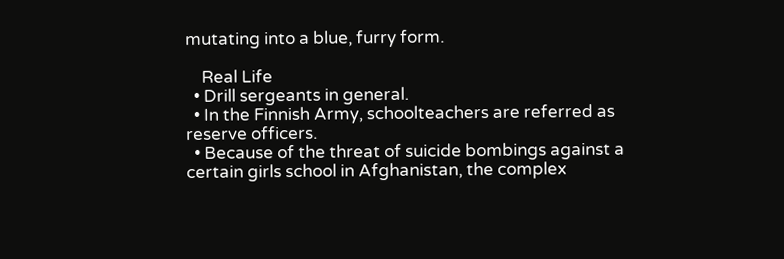mutating into a blue, furry form.

    Real Life
  • Drill sergeants in general.
  • In the Finnish Army, schoolteachers are referred as reserve officers.
  • Because of the threat of suicide bombings against a certain girls school in Afghanistan, the complex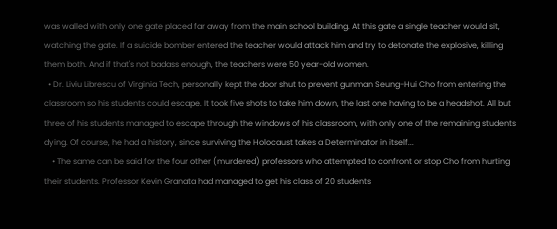was walled with only one gate placed far away from the main school building. At this gate a single teacher would sit, watching the gate. If a suicide bomber entered the teacher would attack him and try to detonate the explosive, killing them both. And if that's not badass enough, the teachers were 50 year-old women.
  • Dr. Liviu Librescu of Virginia Tech, personally kept the door shut to prevent gunman Seung-Hui Cho from entering the classroom so his students could escape. It took five shots to take him down, the last one having to be a headshot. All but three of his students managed to escape through the windows of his classroom, with only one of the remaining students dying. Of course, he had a history, since surviving the Holocaust takes a Determinator in itself...
    • The same can be said for the four other (murdered) professors who attempted to confront or stop Cho from hurting their students. Professor Kevin Granata had managed to get his class of 20 students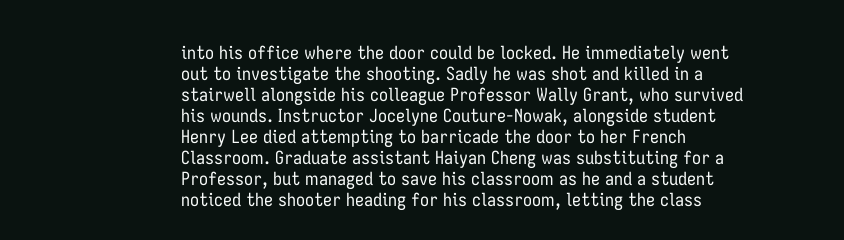into his office where the door could be locked. He immediately went out to investigate the shooting. Sadly he was shot and killed in a stairwell alongside his colleague Professor Wally Grant, who survived his wounds. Instructor Jocelyne Couture-Nowak, alongside student Henry Lee died attempting to barricade the door to her French Classroom. Graduate assistant Haiyan Cheng was substituting for a Professor, but managed to save his classroom as he and a student noticed the shooter heading for his classroom, letting the class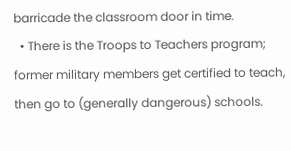barricade the classroom door in time.
  • There is the Troops to Teachers program; former military members get certified to teach, then go to (generally dangerous) schools.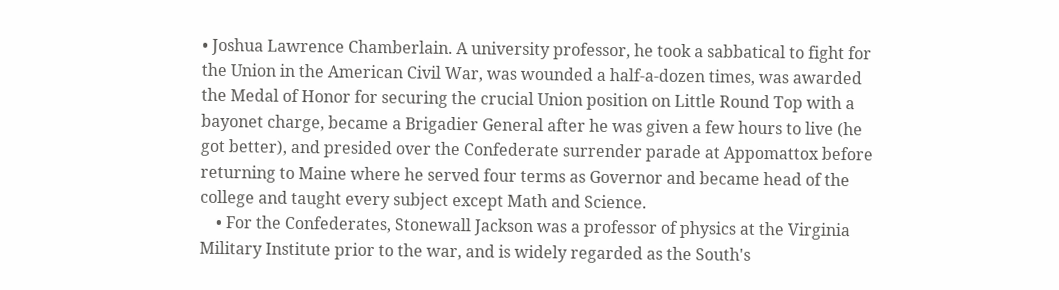• Joshua Lawrence Chamberlain. A university professor, he took a sabbatical to fight for the Union in the American Civil War, was wounded a half-a-dozen times, was awarded the Medal of Honor for securing the crucial Union position on Little Round Top with a bayonet charge, became a Brigadier General after he was given a few hours to live (he got better), and presided over the Confederate surrender parade at Appomattox before returning to Maine where he served four terms as Governor and became head of the college and taught every subject except Math and Science.
    • For the Confederates, Stonewall Jackson was a professor of physics at the Virginia Military Institute prior to the war, and is widely regarded as the South's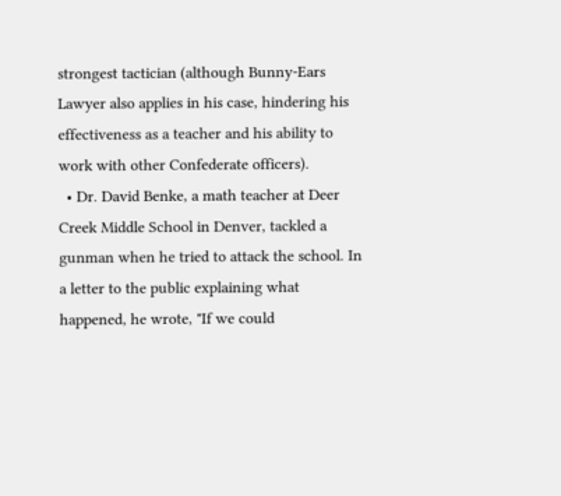strongest tactician (although Bunny-Ears Lawyer also applies in his case, hindering his effectiveness as a teacher and his ability to work with other Confederate officers).
  • Dr. David Benke, a math teacher at Deer Creek Middle School in Denver, tackled a gunman when he tried to attack the school. In a letter to the public explaining what happened, he wrote, "If we could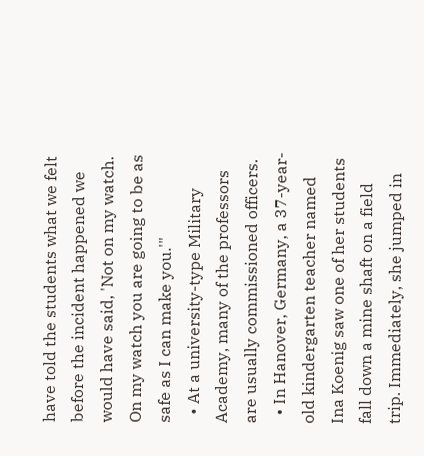have told the students what we felt before the incident happened we would have said, 'Not on my watch. On my watch you are going to be as safe as I can make you.'"
  • At a university-type Military Academy, many of the professors are usually commissioned officers.
  • In Hanover, Germany, a 37-year-old kindergarten teacher named Ina Koenig saw one of her students fall down a mine shaft on a field trip. Immediately, she jumped in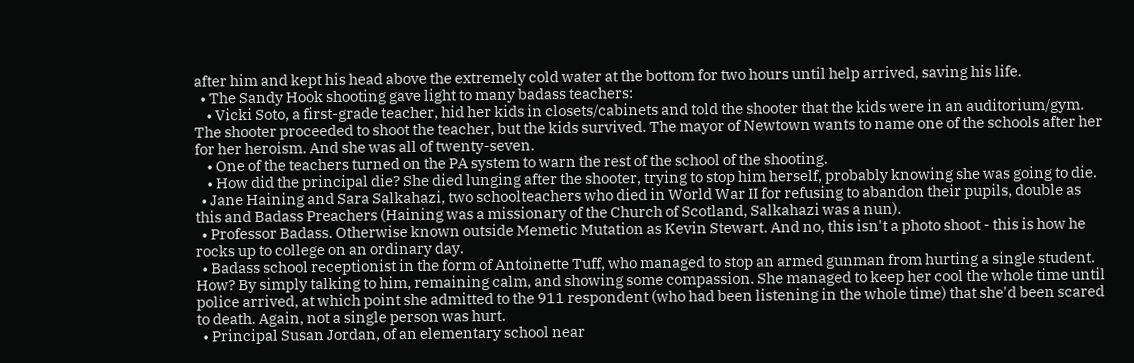after him and kept his head above the extremely cold water at the bottom for two hours until help arrived, saving his life.
  • The Sandy Hook shooting gave light to many badass teachers:
    • Vicki Soto, a first-grade teacher, hid her kids in closets/cabinets and told the shooter that the kids were in an auditorium/gym. The shooter proceeded to shoot the teacher, but the kids survived. The mayor of Newtown wants to name one of the schools after her for her heroism. And she was all of twenty-seven.
    • One of the teachers turned on the PA system to warn the rest of the school of the shooting.
    • How did the principal die? She died lunging after the shooter, trying to stop him herself, probably knowing she was going to die.
  • Jane Haining and Sara Salkahazi, two schoolteachers who died in World War II for refusing to abandon their pupils, double as this and Badass Preachers (Haining was a missionary of the Church of Scotland, Salkahazi was a nun).
  • Professor Badass. Otherwise known outside Memetic Mutation as Kevin Stewart. And no, this isn't a photo shoot - this is how he rocks up to college on an ordinary day.
  • Badass school receptionist in the form of Antoinette Tuff, who managed to stop an armed gunman from hurting a single student. How? By simply talking to him, remaining calm, and showing some compassion. She managed to keep her cool the whole time until police arrived, at which point she admitted to the 911 respondent (who had been listening in the whole time) that she'd been scared to death. Again, not a single person was hurt.
  • Principal Susan Jordan, of an elementary school near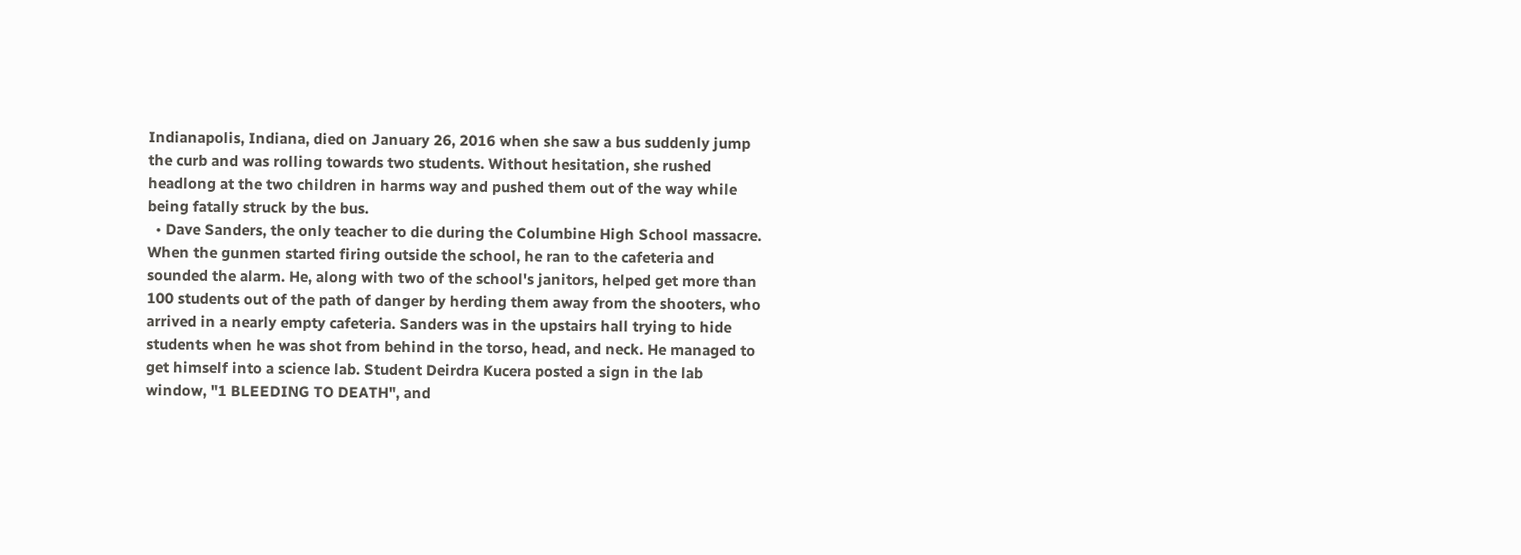Indianapolis, Indiana, died on January 26, 2016 when she saw a bus suddenly jump the curb and was rolling towards two students. Without hesitation, she rushed headlong at the two children in harms way and pushed them out of the way while being fatally struck by the bus.
  • Dave Sanders, the only teacher to die during the Columbine High School massacre. When the gunmen started firing outside the school, he ran to the cafeteria and sounded the alarm. He, along with two of the school's janitors, helped get more than 100 students out of the path of danger by herding them away from the shooters, who arrived in a nearly empty cafeteria. Sanders was in the upstairs hall trying to hide students when he was shot from behind in the torso, head, and neck. He managed to get himself into a science lab. Student Deirdra Kucera posted a sign in the lab window, "1 BLEEDING TO DEATH", and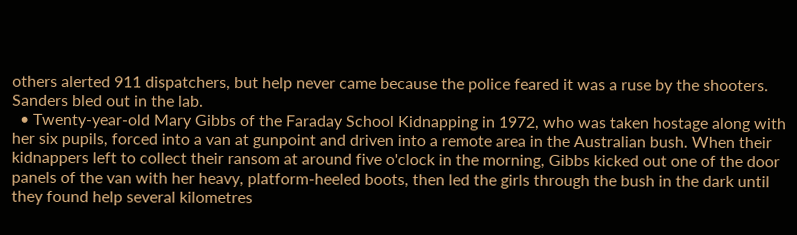others alerted 911 dispatchers, but help never came because the police feared it was a ruse by the shooters. Sanders bled out in the lab.
  • Twenty-year-old Mary Gibbs of the Faraday School Kidnapping in 1972, who was taken hostage along with her six pupils, forced into a van at gunpoint and driven into a remote area in the Australian bush. When their kidnappers left to collect their ransom at around five o'clock in the morning, Gibbs kicked out one of the door panels of the van with her heavy, platform-heeled boots, then led the girls through the bush in the dark until they found help several kilometres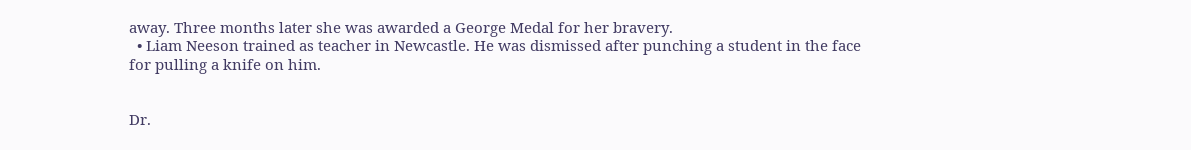away. Three months later she was awarded a George Medal for her bravery.
  • Liam Neeson trained as teacher in Newcastle. He was dismissed after punching a student in the face for pulling a knife on him.


Dr.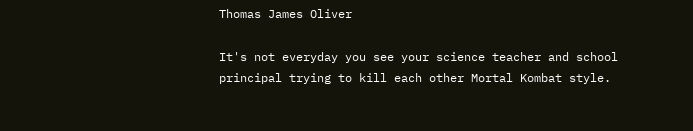Thomas James Oliver

It's not everyday you see your science teacher and school principal trying to kill each other Mortal Kombat style.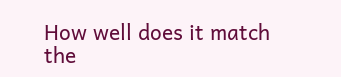How well does it match the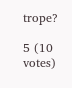trope?

5 (10 votes)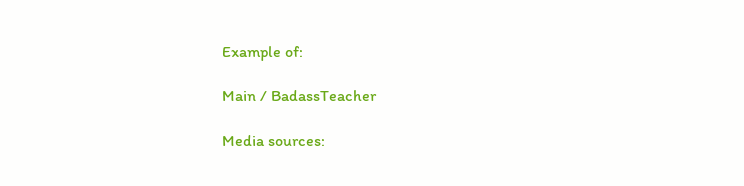Example of:

Main / BadassTeacher

Media sources: